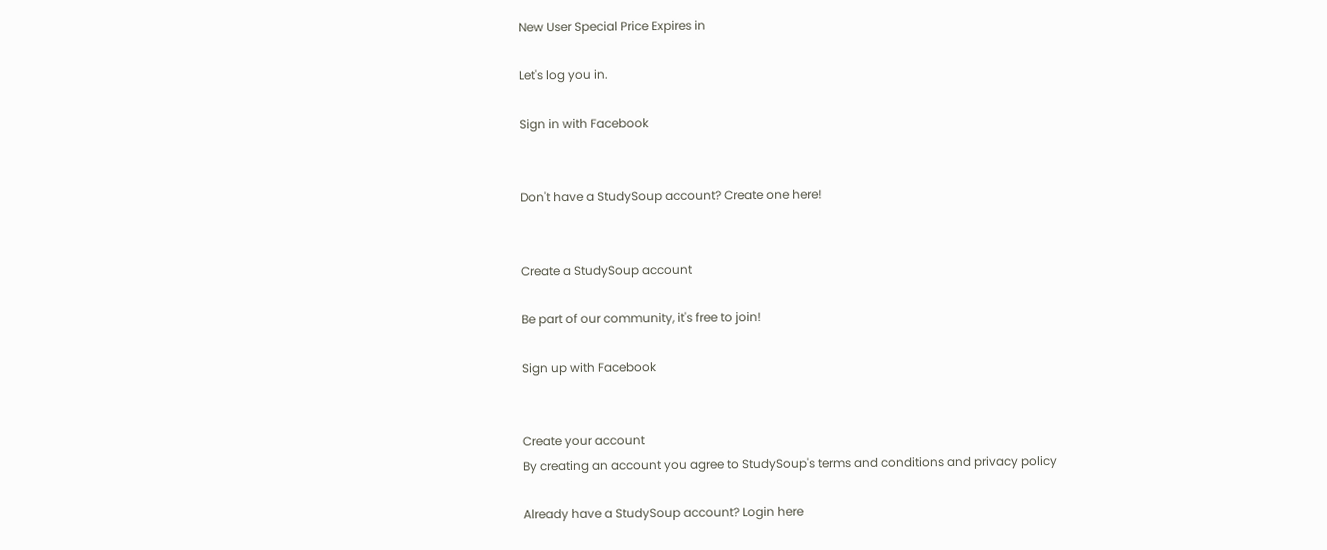New User Special Price Expires in

Let's log you in.

Sign in with Facebook


Don't have a StudySoup account? Create one here!


Create a StudySoup account

Be part of our community, it's free to join!

Sign up with Facebook


Create your account
By creating an account you agree to StudySoup's terms and conditions and privacy policy

Already have a StudySoup account? Login here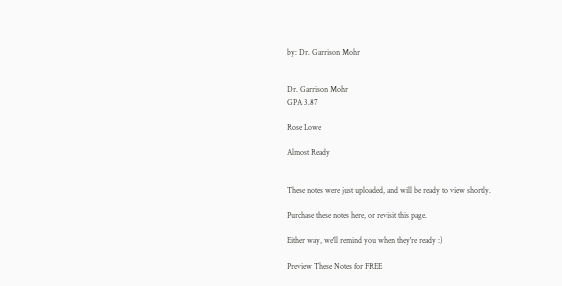by: Dr. Garrison Mohr


Dr. Garrison Mohr
GPA 3.87

Rose Lowe

Almost Ready


These notes were just uploaded, and will be ready to view shortly.

Purchase these notes here, or revisit this page.

Either way, we'll remind you when they're ready :)

Preview These Notes for FREE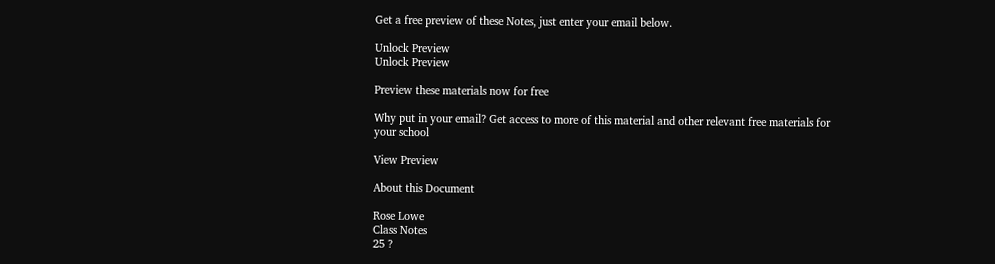Get a free preview of these Notes, just enter your email below.

Unlock Preview
Unlock Preview

Preview these materials now for free

Why put in your email? Get access to more of this material and other relevant free materials for your school

View Preview

About this Document

Rose Lowe
Class Notes
25 ?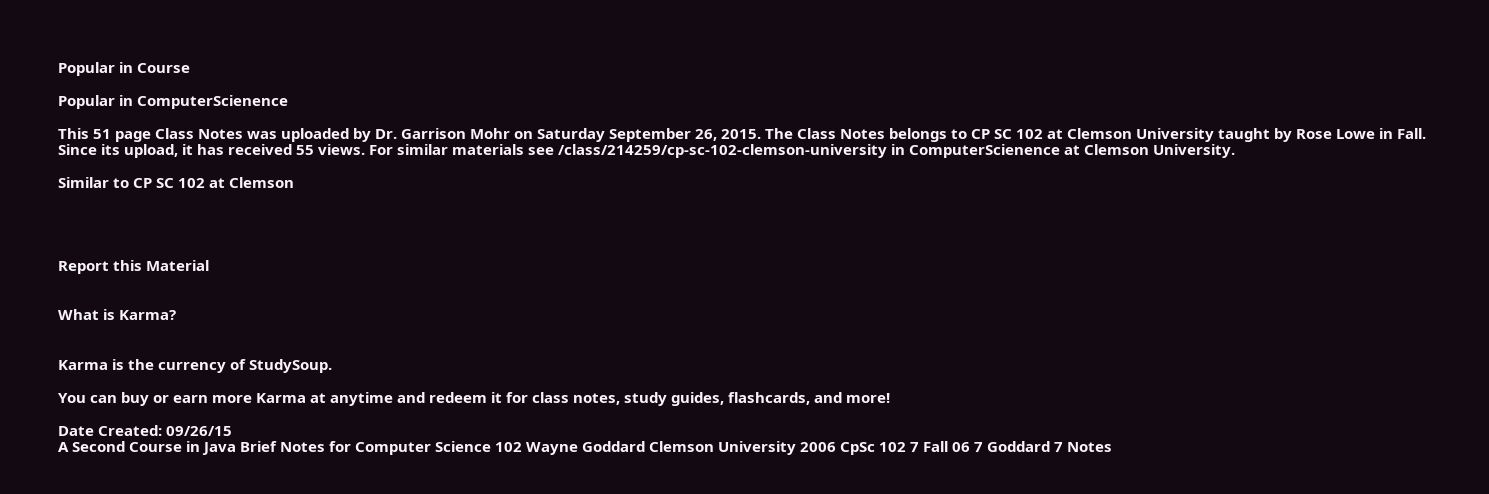Popular in Course

Popular in ComputerScienence

This 51 page Class Notes was uploaded by Dr. Garrison Mohr on Saturday September 26, 2015. The Class Notes belongs to CP SC 102 at Clemson University taught by Rose Lowe in Fall. Since its upload, it has received 55 views. For similar materials see /class/214259/cp-sc-102-clemson-university in ComputerScienence at Clemson University.

Similar to CP SC 102 at Clemson




Report this Material


What is Karma?


Karma is the currency of StudySoup.

You can buy or earn more Karma at anytime and redeem it for class notes, study guides, flashcards, and more!

Date Created: 09/26/15
A Second Course in Java Brief Notes for Computer Science 102 Wayne Goddard Clemson University 2006 CpSc 102 7 Fall 06 7 Goddard 7 Notes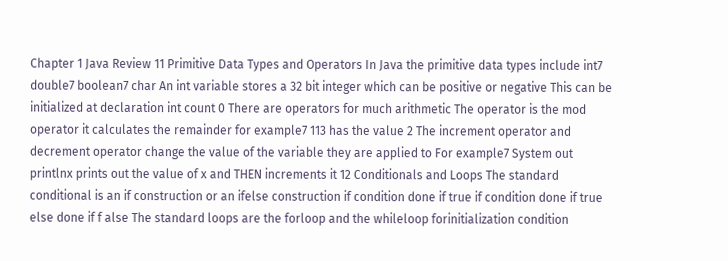Chapter 1 Java Review 11 Primitive Data Types and Operators In Java the primitive data types include int7 double7 boolean7 char An int variable stores a 32 bit integer which can be positive or negative This can be initialized at declaration int count 0 There are operators for much arithmetic The operator is the mod operator it calculates the remainder for example7 113 has the value 2 The increment operator and decrement operator change the value of the variable they are applied to For example7 System out printlnx prints out the value of x and THEN increments it 12 Conditionals and Loops The standard conditional is an if construction or an ifelse construction if condition done if true if condition done if true else done if f alse The standard loops are the forloop and the whileloop forinitialization condition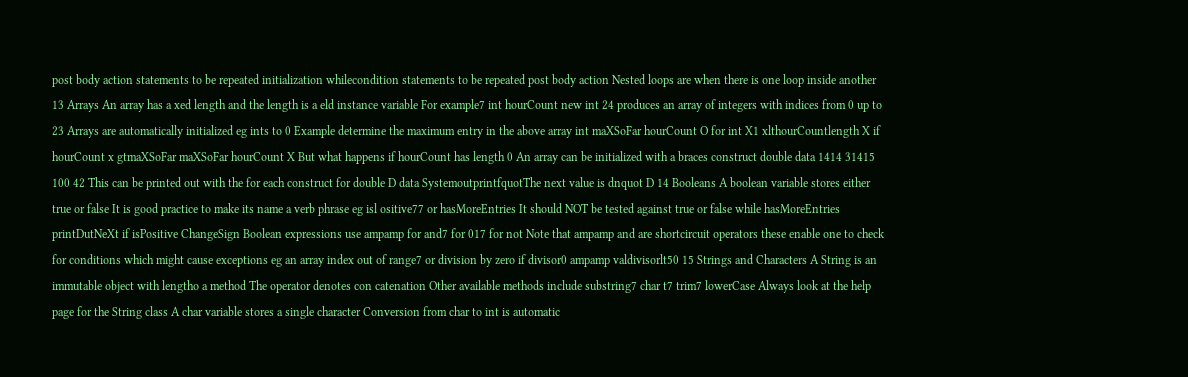post body action statements to be repeated initialization whilecondition statements to be repeated post body action Nested loops are when there is one loop inside another 13 Arrays An array has a xed length and the length is a eld instance variable For example7 int hourCount new int 24 produces an array of integers with indices from 0 up to 23 Arrays are automatically initialized eg ints to 0 Example determine the maximum entry in the above array int maXSoFar hourCount O for int X1 xlthourCountlength X if hourCount x gtmaXSoFar maXSoFar hourCount X But what happens if hourCount has length 0 An array can be initialized with a braces construct double data 1414 31415 100 42 This can be printed out with the for each construct for double D data SystemoutprintfquotThe next value is dnquot D 14 Booleans A boolean variable stores either true or false It is good practice to make its name a verb phrase eg isl ositive77 or hasMoreEntries It should NOT be tested against true or false while hasMoreEntries printDutNeXt if isPositive ChangeSign Boolean expressions use ampamp for and7 for 017 for not Note that ampamp and are shortcircuit operators these enable one to check for conditions which might cause exceptions eg an array index out of range7 or division by zero if divisor0 ampamp valdivisorlt50 15 Strings and Characters A String is an immutable object with lengtho a method The operator denotes con catenation Other available methods include substring7 char t7 trim7 lowerCase Always look at the help page for the String class A char variable stores a single character Conversion from char to int is automatic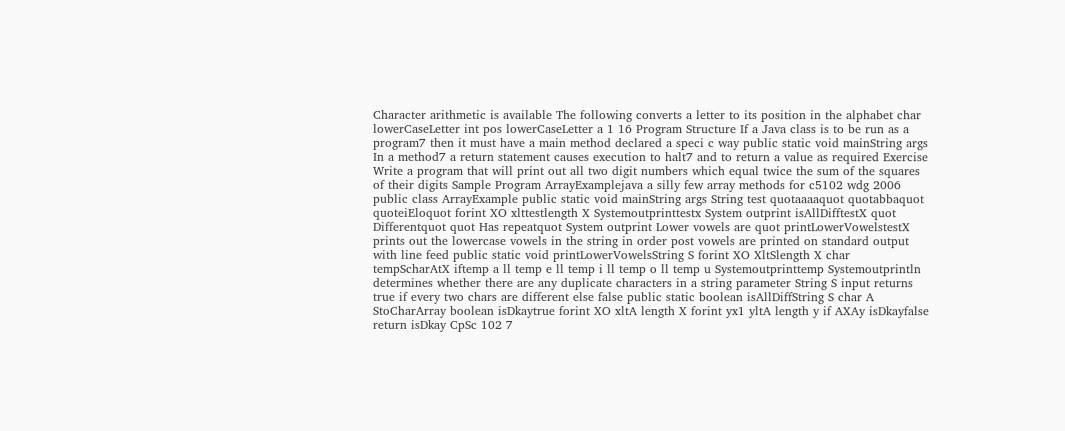Character arithmetic is available The following converts a letter to its position in the alphabet char lowerCaseLetter int pos lowerCaseLetter a 1 16 Program Structure If a Java class is to be run as a program7 then it must have a main method declared a speci c way public static void mainString args In a method7 a return statement causes execution to halt7 and to return a value as required Exercise Write a program that will print out all two digit numbers which equal twice the sum of the squares of their digits Sample Program ArrayExamplejava a silly few array methods for c5102 wdg 2006 public class ArrayExample public static void mainString args String test quotaaaaquot quotabbaquot quoteiEloquot forint XO xlttestlength X Systemoutprinttestx System outprint isAllDifftestX quot Differentquot quot Has repeatquot System outprint Lower vowels are quot printLowerVowelstestX prints out the lowercase vowels in the string in order post vowels are printed on standard output with line feed public static void printLowerVowelsString S forint XO XltSlength X char tempScharAtX iftemp a ll temp e ll temp i ll temp o ll temp u Systemoutprinttemp Systemoutprintln determines whether there are any duplicate characters in a string parameter String S input returns true if every two chars are different else false public static boolean isAllDiffString S char A StoCharArray boolean isDkaytrue forint XO xltA length X forint yx1 yltA length y if AXAy isDkayfalse return isDkay CpSc 102 7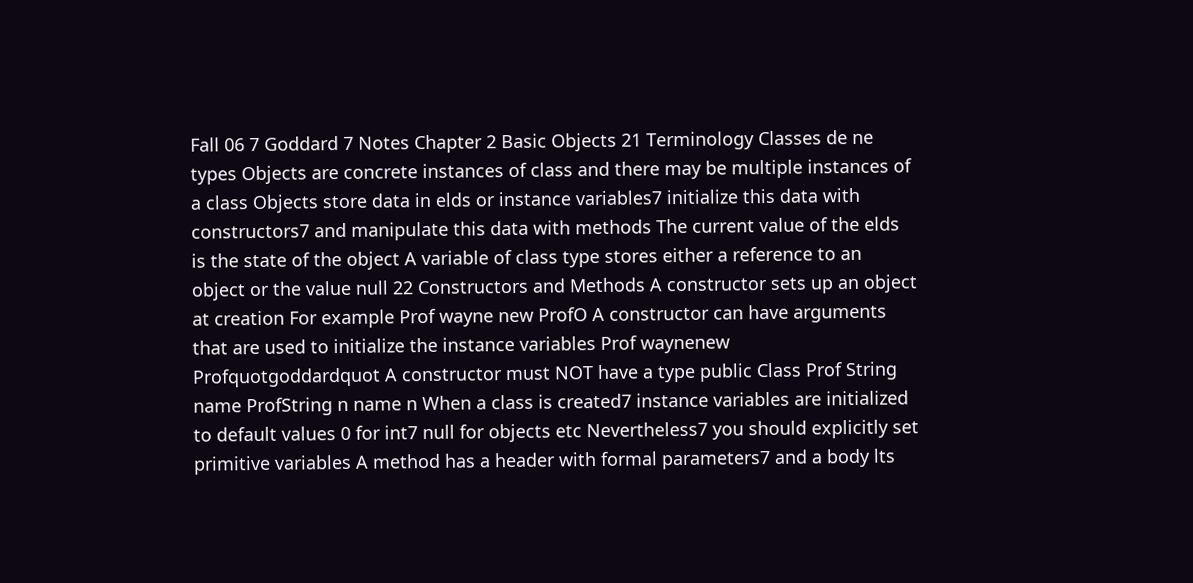Fall 06 7 Goddard 7 Notes Chapter 2 Basic Objects 21 Terminology Classes de ne types Objects are concrete instances of class and there may be multiple instances of a class Objects store data in elds or instance variables7 initialize this data with constructors7 and manipulate this data with methods The current value of the elds is the state of the object A variable of class type stores either a reference to an object or the value null 22 Constructors and Methods A constructor sets up an object at creation For example Prof wayne new ProfO A constructor can have arguments that are used to initialize the instance variables Prof waynenew Profquotgoddardquot A constructor must NOT have a type public Class Prof String name ProfString n name n When a class is created7 instance variables are initialized to default values 0 for int7 null for objects etc Nevertheless7 you should explicitly set primitive variables A method has a header with formal parameters7 and a body lts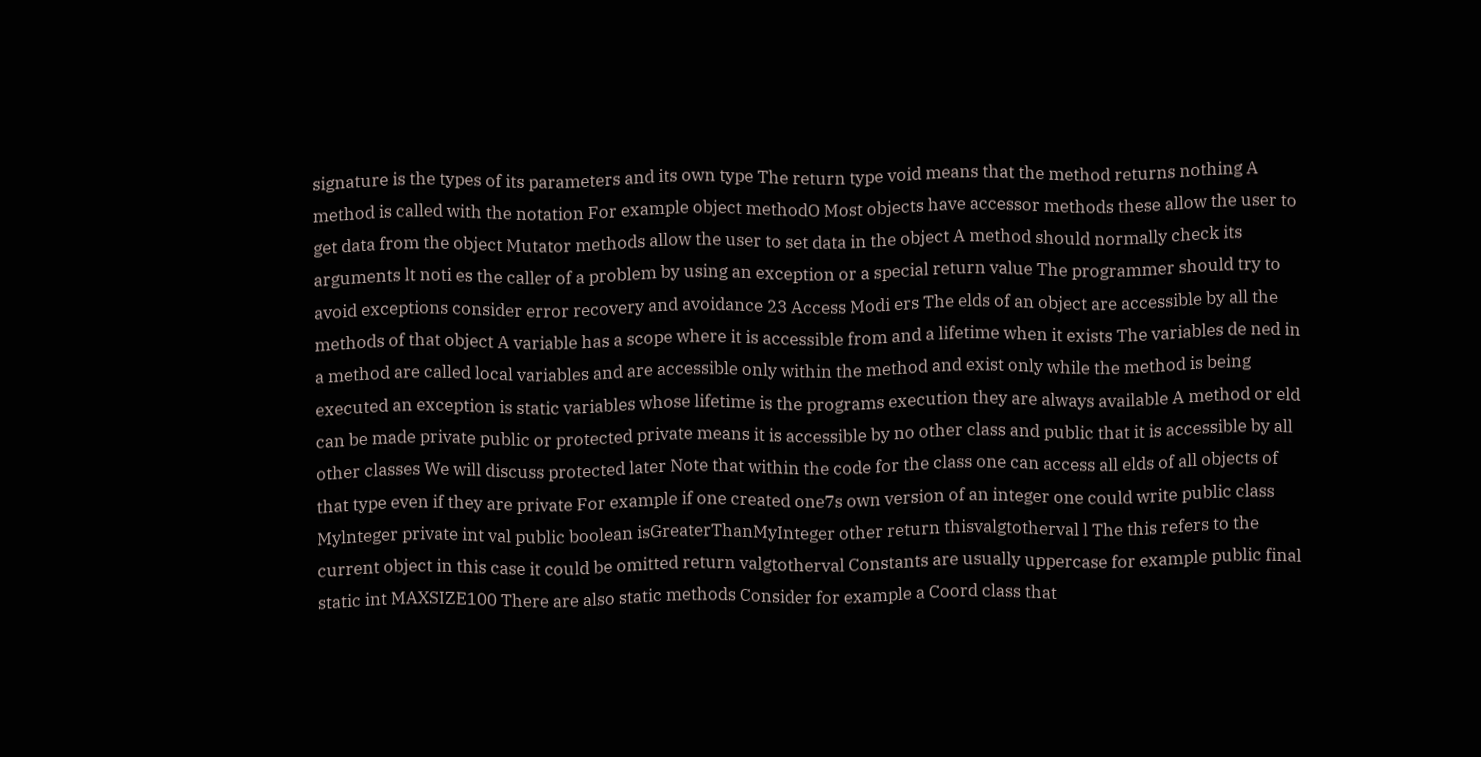signature is the types of its parameters and its own type The return type void means that the method returns nothing A method is called with the notation For example object methodO Most objects have accessor methods these allow the user to get data from the object Mutator methods allow the user to set data in the object A method should normally check its arguments lt noti es the caller of a problem by using an exception or a special return value The programmer should try to avoid exceptions consider error recovery and avoidance 23 Access Modi ers The elds of an object are accessible by all the methods of that object A variable has a scope where it is accessible from and a lifetime when it exists The variables de ned in a method are called local variables and are accessible only within the method and exist only while the method is being executed an exception is static variables whose lifetime is the programs execution they are always available A method or eld can be made private public or protected private means it is accessible by no other class and public that it is accessible by all other classes We will discuss protected later Note that within the code for the class one can access all elds of all objects of that type even if they are private For example if one created one7s own version of an integer one could write public class Mylnteger private int val public boolean isGreaterThanMyInteger other return thisvalgtotherval l The this refers to the current object in this case it could be omitted return valgtotherval Constants are usually uppercase for example public final static int MAXSIZE100 There are also static methods Consider for example a Coord class that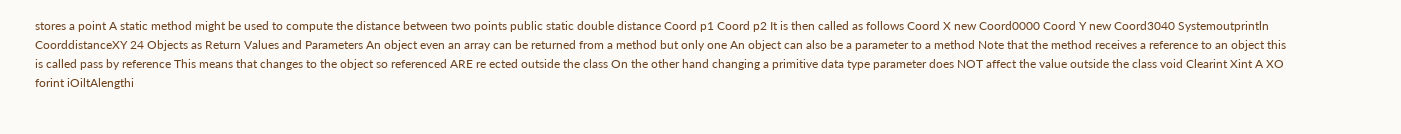stores a point A static method might be used to compute the distance between two points public static double distance Coord p1 Coord p2 It is then called as follows Coord X new Coord0000 Coord Y new Coord3040 Systemoutprintln CoorddistanceXY 24 Objects as Return Values and Parameters An object even an array can be returned from a method but only one An object can also be a parameter to a method Note that the method receives a reference to an object this is called pass by reference This means that changes to the object so referenced ARE re ected outside the class On the other hand changing a primitive data type parameter does NOT affect the value outside the class void Clearint Xint A XO forint iOiltAlengthi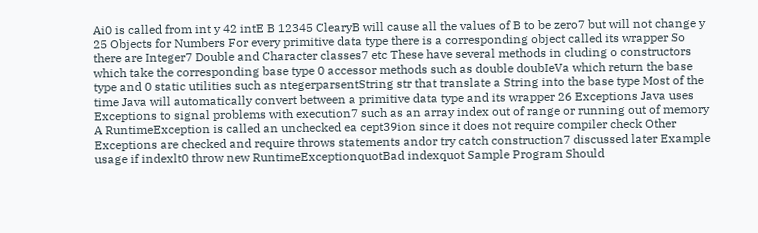Ai0 is called from int y 42 intE B 12345 ClearyB will cause all the values of B to be zero7 but will not change y 25 Objects for Numbers For every primitive data type there is a corresponding object called its wrapper So there are Integer7 Double and Character classes7 etc These have several methods in cluding o constructors which take the corresponding base type 0 accessor methods such as double doubIeVa which return the base type and 0 static utilities such as ntegerparsentString str that translate a String into the base type Most of the time Java will automatically convert between a primitive data type and its wrapper 26 Exceptions Java uses Exceptions to signal problems with execution7 such as an array index out of range or running out of memory A RuntimeException is called an unchecked ea cept39ion since it does not require compiler check Other Exceptions are checked and require throws statements andor try catch construction7 discussed later Example usage if indexlt0 throw new RuntimeExceptionquotBad indexquot Sample Program Should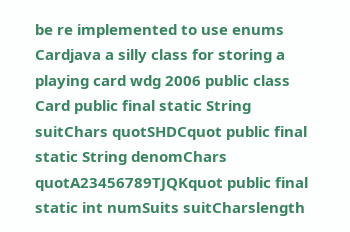be re implemented to use enums Cardjava a silly class for storing a playing card wdg 2006 public class Card public final static String suitChars quotSHDCquot public final static String denomChars quotA23456789TJQKquot public final static int numSuits suitCharslength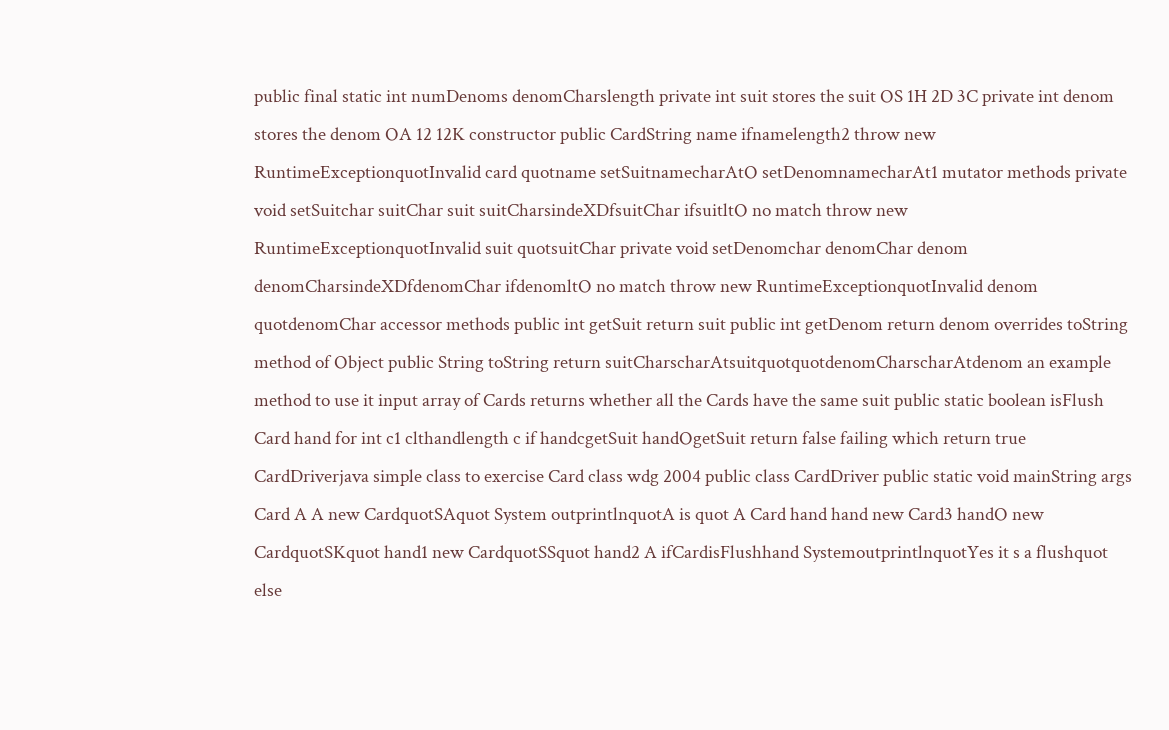public final static int numDenoms denomCharslength private int suit stores the suit OS 1H 2D 3C private int denom stores the denom OA 12 12K constructor public CardString name ifnamelength2 throw new RuntimeExceptionquotInvalid card quotname setSuitnamecharAtO setDenomnamecharAt1 mutator methods private void setSuitchar suitChar suit suitCharsindeXDfsuitChar ifsuitltO no match throw new RuntimeExceptionquotInvalid suit quotsuitChar private void setDenomchar denomChar denom denomCharsindeXDfdenomChar ifdenomltO no match throw new RuntimeExceptionquotInvalid denom quotdenomChar accessor methods public int getSuit return suit public int getDenom return denom overrides toString method of Object public String toString return suitCharscharAtsuitquotquotdenomCharscharAtdenom an example method to use it input array of Cards returns whether all the Cards have the same suit public static boolean isFlush Card hand for int c1 clthandlength c if handcgetSuit handOgetSuit return false failing which return true CardDriverjava simple class to exercise Card class wdg 2004 public class CardDriver public static void mainString args Card A A new CardquotSAquot System outprintlnquotA is quot A Card hand hand new Card3 handO new CardquotSKquot hand1 new CardquotSSquot hand2 A ifCardisFlushhand SystemoutprintlnquotYes it s a flushquot else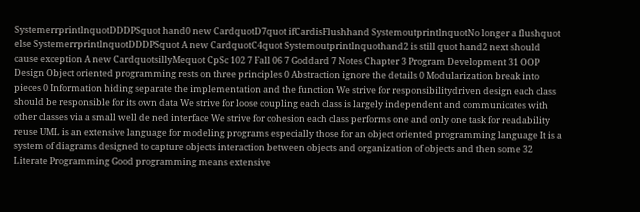SystemerrprintlnquotDDDPSquot hand0 new CardquotD7quot ifCardisFlushhand SystemoutprintlnquotNo longer a flushquot else SystemerrprintlnquotDDDPSquot A new CardquotC4quot Systemoutprintlnquothand2 is still quot hand2 next should cause exception A new CardquotsillyMequot CpSc 102 7 Fall 06 7 Goddard 7 Notes Chapter 3 Program Development 31 OOP Design Object oriented programming rests on three principles 0 Abstraction ignore the details 0 Modularization break into pieces 0 Information hiding separate the implementation and the function We strive for responsibilitydriven design each class should be responsible for its own data We strive for loose coupling each class is largely independent and communicates with other classes via a small well de ned interface We strive for cohesion each class performs one and only one task for readability reuse UML is an extensive language for modeling programs especially those for an object oriented programming language It is a system of diagrams designed to capture objects interaction between objects and organization of objects and then some 32 Literate Programming Good programming means extensive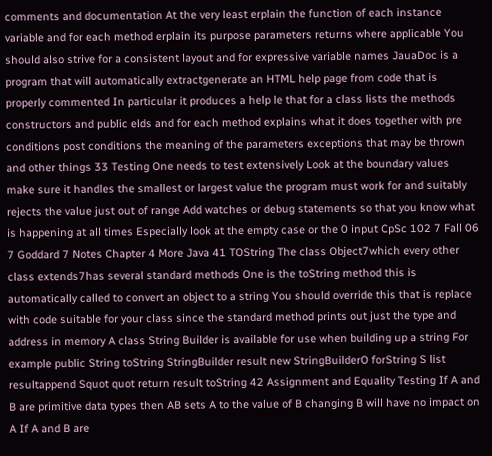comments and documentation At the very least erplain the function of each instance variable and for each method erplain its purpose parameters returns where applicable You should also strive for a consistent layout and for expressive variable names JauaDoc is a program that will automatically extractgenerate an HTML help page from code that is properly commented In particular it produces a help le that for a class lists the methods constructors and public elds and for each method explains what it does together with pre conditions post conditions the meaning of the parameters exceptions that may be thrown and other things 33 Testing One needs to test extensively Look at the boundary values make sure it handles the smallest or largest value the program must work for and suitably rejects the value just out of range Add watches or debug statements so that you know what is happening at all times Especially look at the empty case or the 0 input CpSc 102 7 Fall 06 7 Goddard 7 Notes Chapter 4 More Java 41 TOString The class Object7which every other class extends7has several standard methods One is the toString method this is automatically called to convert an object to a string You should override this that is replace with code suitable for your class since the standard method prints out just the type and address in memory A class String Builder is available for use when building up a string For example public String toString StringBuilder result new StringBuilderO forString S list resultappend Squot quot return result toString 42 Assignment and Equality Testing If A and B are primitive data types then AB sets A to the value of B changing B will have no impact on A If A and B are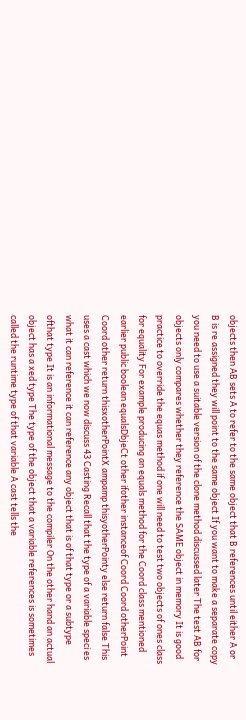objects then AB sets A to refer to the same object that B references until either A or B is re assigned they will point to the same object If you want to make a separate copy you need to use a suitable version of the clone method discussed later The test AB for objects only compares whether they reference the SAME object in memory It is good practice to override the equas method if one will need to test two objects of ones class for equality For example producing an equals method for the Coord class mentioned earlier public boolean equalsDbjeCt other ifother instanceof Coord Coord otherPoint Coord other return thisxotherPointX ampamp thisyotherPointy else return false This uses a cast which we now discuss 43 Casting Recall that the type of a variable speci es what it can reference it can reference any object that is of that type or a subtype ofthat type It is an informational message to the compiler On the other hand an actual object has a xed type The type of the object that a variable references is sometimes called the runtime type of that variable A cast tells the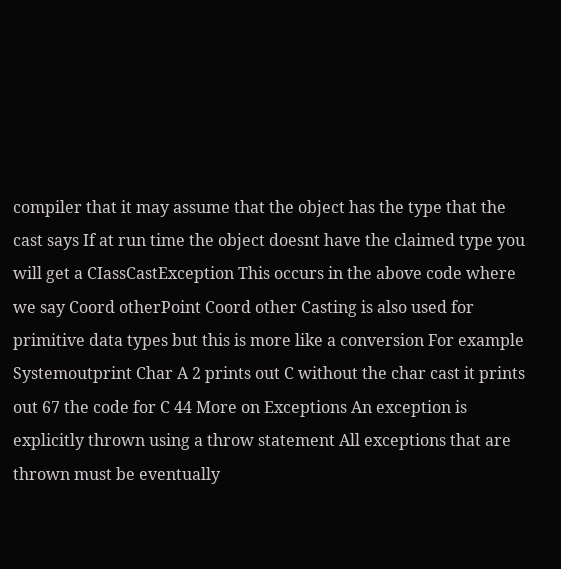compiler that it may assume that the object has the type that the cast says If at run time the object doesnt have the claimed type you will get a CIassCastException This occurs in the above code where we say Coord otherPoint Coord other Casting is also used for primitive data types but this is more like a conversion For example Systemoutprint Char A 2 prints out C without the char cast it prints out 67 the code for C 44 More on Exceptions An exception is explicitly thrown using a throw statement All exceptions that are thrown must be eventually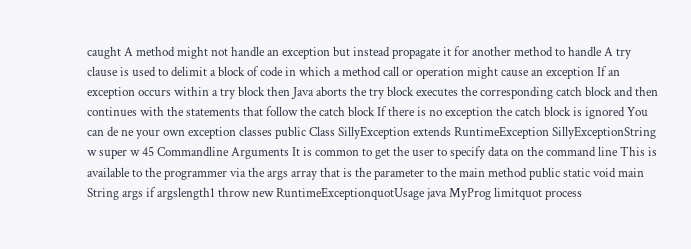caught A method might not handle an exception but instead propagate it for another method to handle A try clause is used to delimit a block of code in which a method call or operation might cause an exception If an exception occurs within a try block then Java aborts the try block executes the corresponding catch block and then continues with the statements that follow the catch block If there is no exception the catch block is ignored You can de ne your own exception classes public Class SillyException extends RuntimeException SillyExceptionString w super w 45 Commandline Arguments It is common to get the user to specify data on the command line This is available to the programmer via the args array that is the parameter to the main method public static void main String args if argslength1 throw new RuntimeExceptionquotUsage java MyProg limitquot process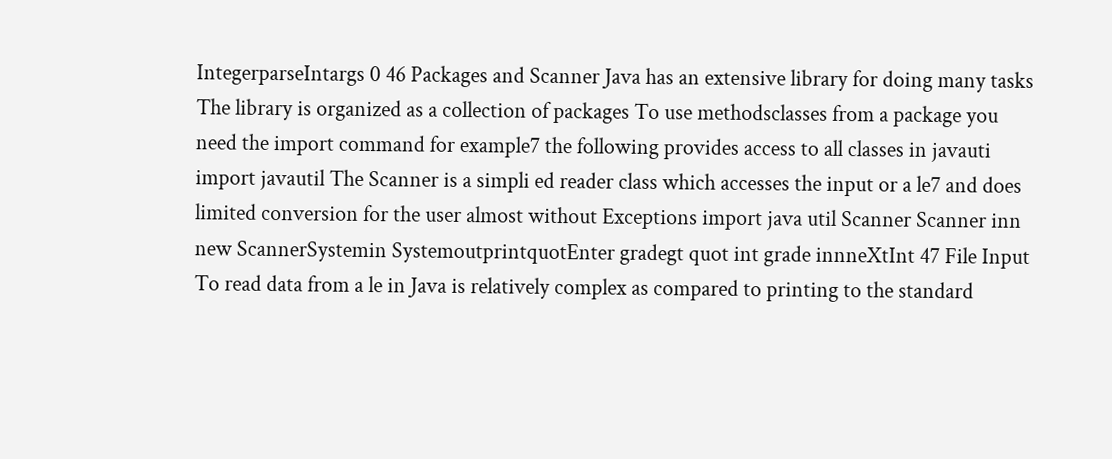IntegerparseIntargs 0 46 Packages and Scanner Java has an extensive library for doing many tasks The library is organized as a collection of packages To use methodsclasses from a package you need the import command for example7 the following provides access to all classes in javauti import javautil The Scanner is a simpli ed reader class which accesses the input or a le7 and does limited conversion for the user almost without Exceptions import java util Scanner Scanner inn new ScannerSystemin SystemoutprintquotEnter gradegt quot int grade innneXtInt 47 File Input To read data from a le in Java is relatively complex as compared to printing to the standard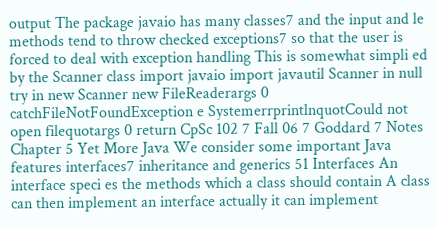output The package javaio has many classes7 and the input and le methods tend to throw checked exceptions7 so that the user is forced to deal with exception handling This is somewhat simpli ed by the Scanner class import javaio import javautil Scanner in null try in new Scanner new FileReaderargs 0 catchFileNotFoundException e SystemerrprintlnquotCould not open filequotargs 0 return CpSc 102 7 Fall 06 7 Goddard 7 Notes Chapter 5 Yet More Java We consider some important Java features interfaces7 inheritance and generics 51 Interfaces An interface speci es the methods which a class should contain A class can then implement an interface actually it can implement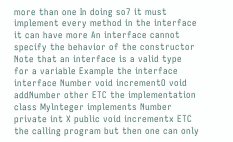more than one In doing so7 it must implement every method in the interface it can have more An interface cannot specify the behavior of the constructor Note that an interface is a valid type for a variable Example the interface interface Number void incrementO void addNumber other ETC the implementation class Mylnteger implements Number private int X public void incrementx ETC the calling program but then one can only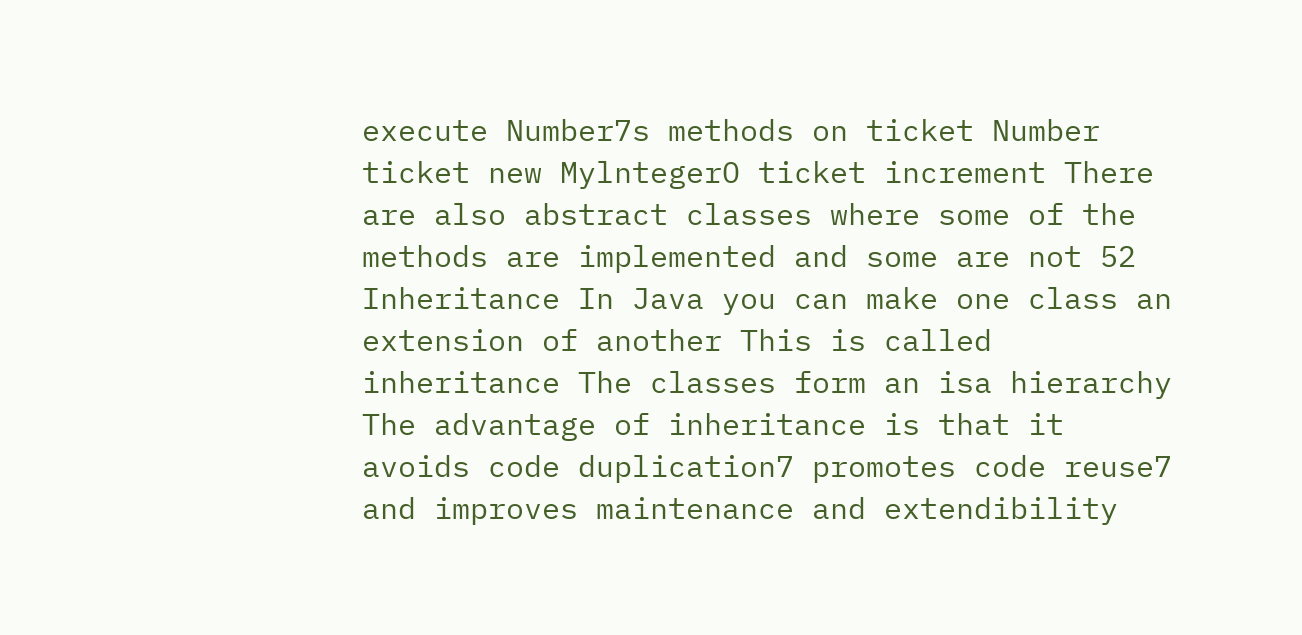execute Number7s methods on ticket Number ticket new MylntegerO ticket increment There are also abstract classes where some of the methods are implemented and some are not 52 Inheritance In Java you can make one class an extension of another This is called inheritance The classes form an isa hierarchy The advantage of inheritance is that it avoids code duplication7 promotes code reuse7 and improves maintenance and extendibility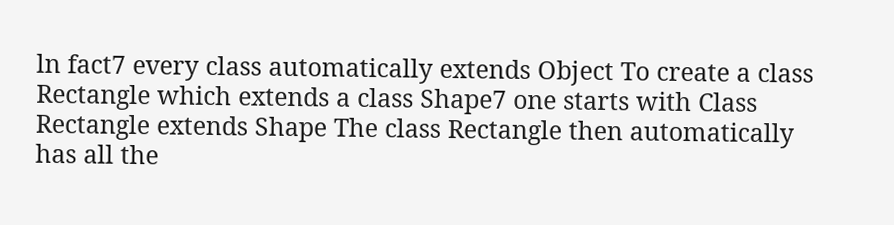ln fact7 every class automatically extends Object To create a class Rectangle which extends a class Shape7 one starts with Class Rectangle extends Shape The class Rectangle then automatically has all the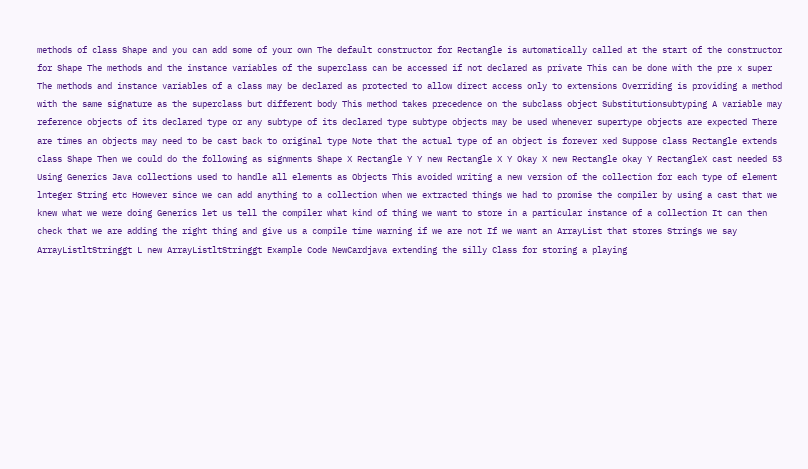methods of class Shape and you can add some of your own The default constructor for Rectangle is automatically called at the start of the constructor for Shape The methods and the instance variables of the superclass can be accessed if not declared as private This can be done with the pre x super The methods and instance variables of a class may be declared as protected to allow direct access only to extensions Overriding is providing a method with the same signature as the superclass but different body This method takes precedence on the subclass object Substitutionsubtyping A variable may reference objects of its declared type or any subtype of its declared type subtype objects may be used whenever supertype objects are expected There are times an objects may need to be cast back to original type Note that the actual type of an object is forever xed Suppose class Rectangle extends class Shape Then we could do the following as signments Shape X Rectangle Y Y new Rectangle X Y Okay X new Rectangle okay Y RectangleX cast needed 53 Using Generics Java collections used to handle all elements as Objects This avoided writing a new version of the collection for each type of element lnteger String etc However since we can add anything to a collection when we extracted things we had to promise the compiler by using a cast that we knew what we were doing Generics let us tell the compiler what kind of thing we want to store in a particular instance of a collection It can then check that we are adding the right thing and give us a compile time warning if we are not If we want an ArrayList that stores Strings we say ArrayListltStringgt L new ArrayListltStringgt Example Code NewCardjava extending the silly Class for storing a playing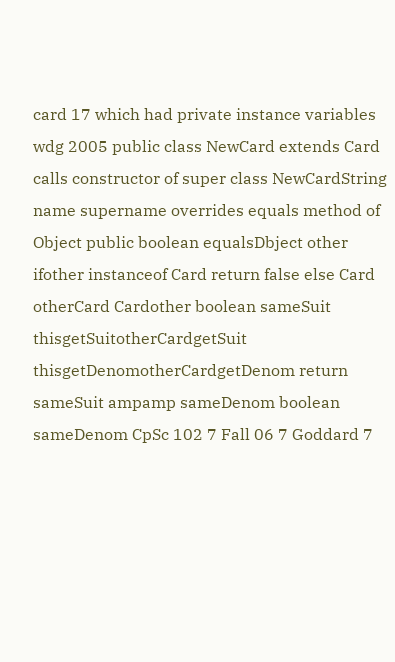card 17 which had private instance variables wdg 2005 public class NewCard extends Card calls constructor of super class NewCardString name supername overrides equals method of Object public boolean equalsDbject other ifother instanceof Card return false else Card otherCard Cardother boolean sameSuit thisgetSuitotherCardgetSuit thisgetDenomotherCardgetDenom return sameSuit ampamp sameDenom boolean sameDenom CpSc 102 7 Fall 06 7 Goddard 7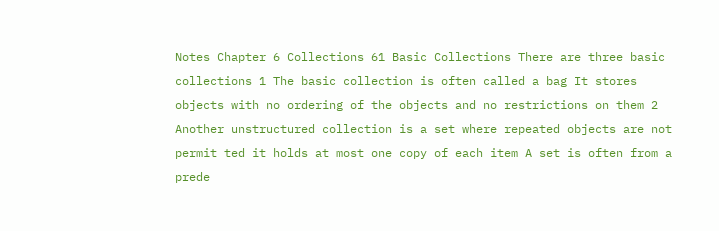Notes Chapter 6 Collections 61 Basic Collections There are three basic collections 1 The basic collection is often called a bag It stores objects with no ordering of the objects and no restrictions on them 2 Another unstructured collection is a set where repeated objects are not permit ted it holds at most one copy of each item A set is often from a prede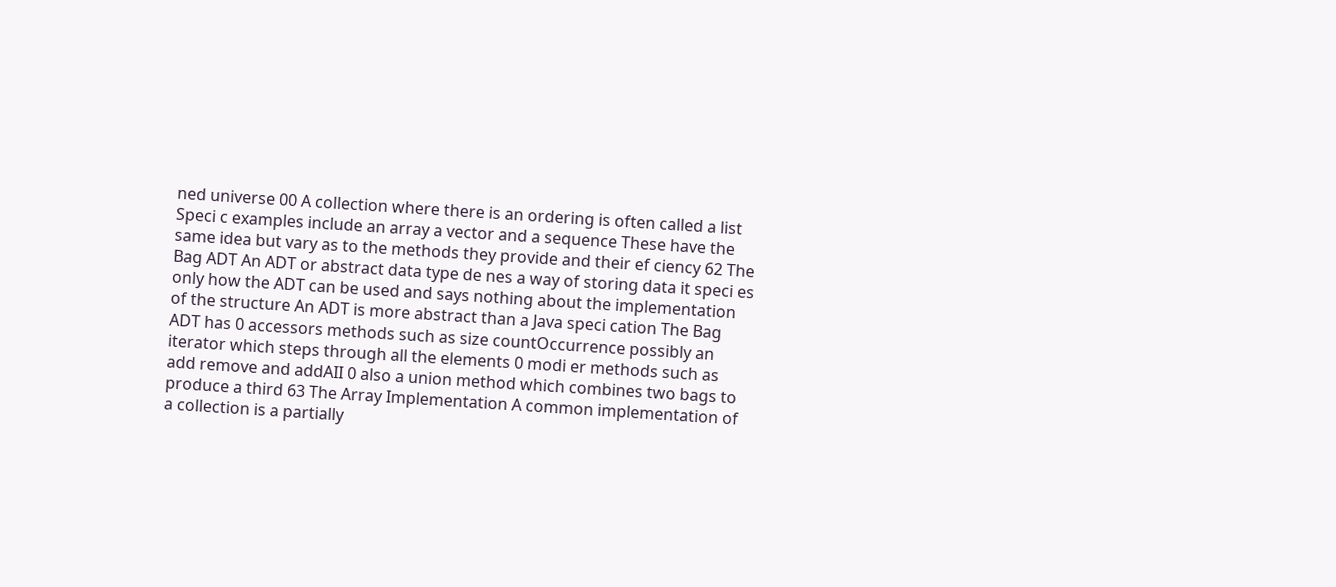ned universe 00 A collection where there is an ordering is often called a list Speci c examples include an array a vector and a sequence These have the same idea but vary as to the methods they provide and their ef ciency 62 The Bag ADT An ADT or abstract data type de nes a way of storing data it speci es only how the ADT can be used and says nothing about the implementation of the structure An ADT is more abstract than a Java speci cation The Bag ADT has 0 accessors methods such as size countOccurrence possibly an iterator which steps through all the elements 0 modi er methods such as add remove and addAII 0 also a union method which combines two bags to produce a third 63 The Array Implementation A common implementation of a collection is a partially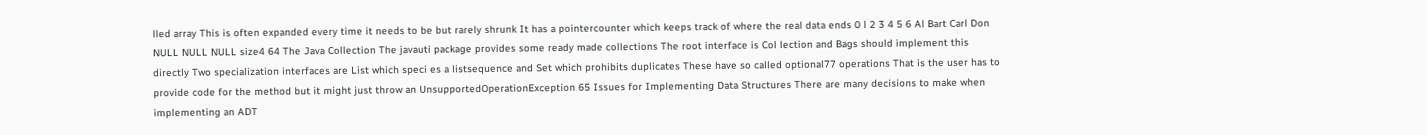lled array This is often expanded every time it needs to be but rarely shrunk It has a pointercounter which keeps track of where the real data ends 0 l 2 3 4 5 6 Al Bart Carl Don NULL NULL NULL size4 64 The Java Collection The javauti package provides some ready made collections The root interface is Col lection and Bags should implement this directly Two specialization interfaces are List which speci es a listsequence and Set which prohibits duplicates These have so called optional77 operations That is the user has to provide code for the method but it might just throw an UnsupportedOperationException 65 Issues for Implementing Data Structures There are many decisions to make when implementing an ADT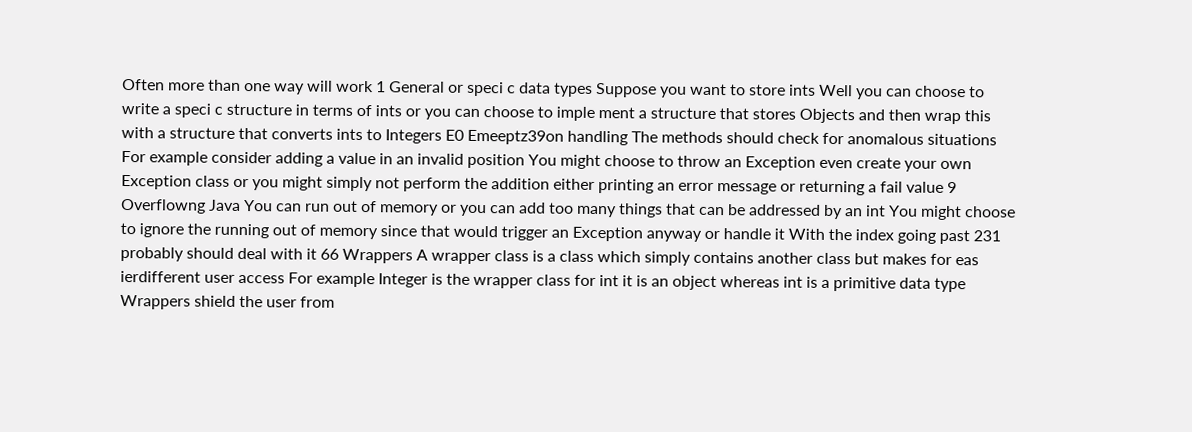Often more than one way will work 1 General or speci c data types Suppose you want to store ints Well you can choose to write a speci c structure in terms of ints or you can choose to imple ment a structure that stores Objects and then wrap this with a structure that converts ints to Integers E0 Emeeptz39on handling The methods should check for anomalous situations For example consider adding a value in an invalid position You might choose to throw an Exception even create your own Exception class or you might simply not perform the addition either printing an error message or returning a fail value 9 Overflowng Java You can run out of memory or you can add too many things that can be addressed by an int You might choose to ignore the running out of memory since that would trigger an Exception anyway or handle it With the index going past 231 probably should deal with it 66 Wrappers A wrapper class is a class which simply contains another class but makes for eas ierdifferent user access For example Integer is the wrapper class for int it is an object whereas int is a primitive data type Wrappers shield the user from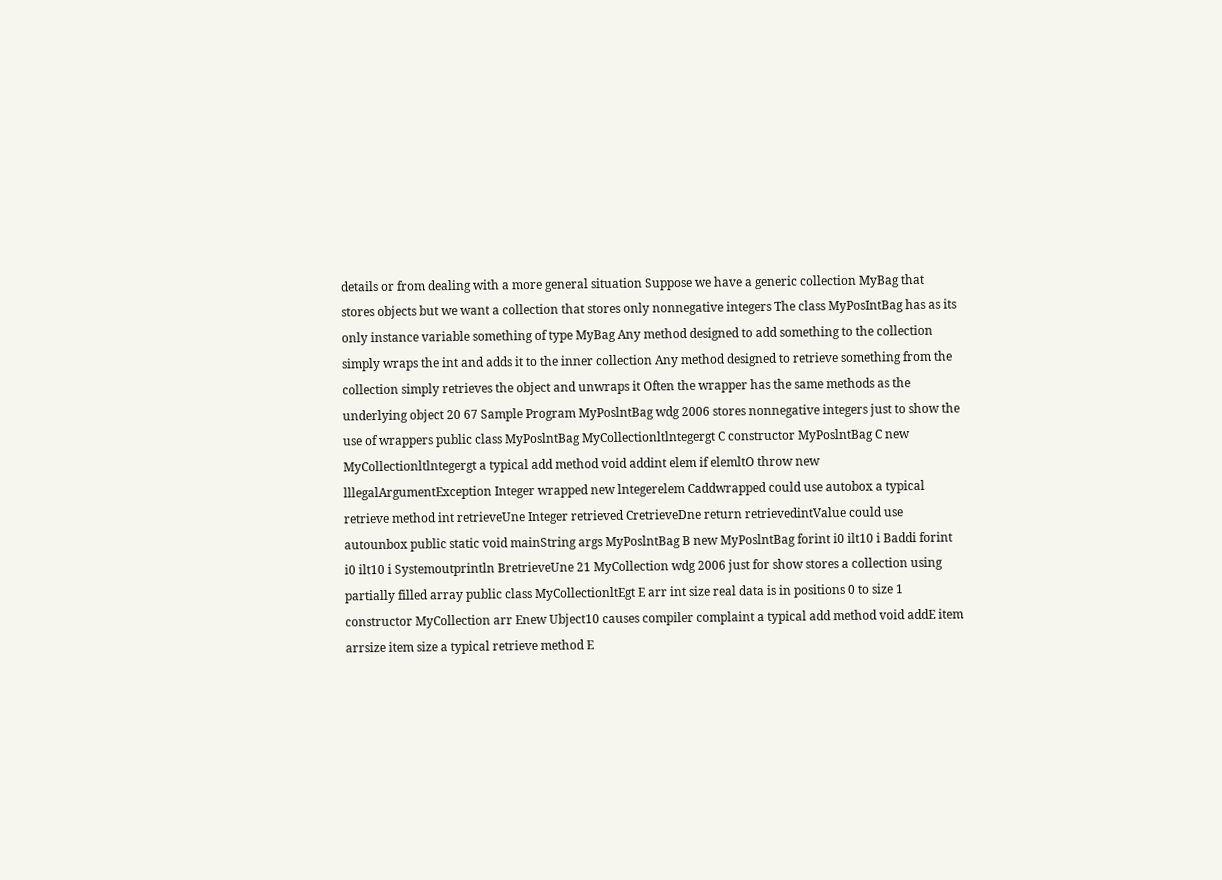details or from dealing with a more general situation Suppose we have a generic collection MyBag that stores objects but we want a collection that stores only nonnegative integers The class MyPosIntBag has as its only instance variable something of type MyBag Any method designed to add something to the collection simply wraps the int and adds it to the inner collection Any method designed to retrieve something from the collection simply retrieves the object and unwraps it Often the wrapper has the same methods as the underlying object 20 67 Sample Program MyPoslntBag wdg 2006 stores nonnegative integers just to show the use of wrappers public class MyPoslntBag MyCollectionltlntegergt C constructor MyPoslntBag C new MyCollectionltlntegergt a typical add method void addint elem if elemltO throw new lllegalArgumentException Integer wrapped new lntegerelem Caddwrapped could use autobox a typical retrieve method int retrieveUne Integer retrieved CretrieveDne return retrievedintValue could use autounbox public static void mainString args MyPoslntBag B new MyPoslntBag forint i0 ilt10 i Baddi forint i0 ilt10 i Systemoutprintln BretrieveUne 21 MyCollection wdg 2006 just for show stores a collection using partially filled array public class MyCollectionltEgt E arr int size real data is in positions 0 to size 1 constructor MyCollection arr Enew Ubject10 causes compiler complaint a typical add method void addE item arrsize item size a typical retrieve method E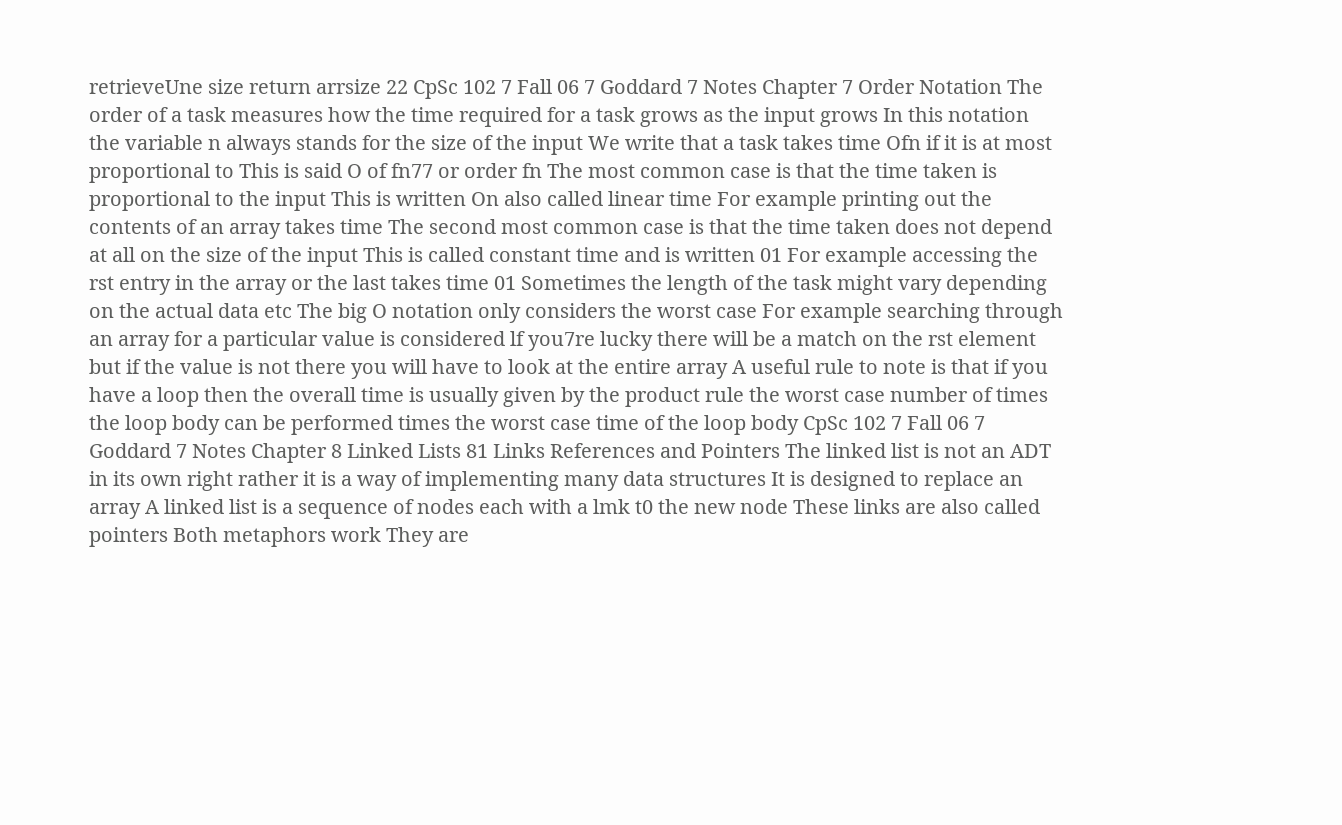retrieveUne size return arrsize 22 CpSc 102 7 Fall 06 7 Goddard 7 Notes Chapter 7 Order Notation The order of a task measures how the time required for a task grows as the input grows In this notation the variable n always stands for the size of the input We write that a task takes time Ofn if it is at most proportional to This is said O of fn77 or order fn The most common case is that the time taken is proportional to the input This is written On also called linear time For example printing out the contents of an array takes time The second most common case is that the time taken does not depend at all on the size of the input This is called constant time and is written 01 For example accessing the rst entry in the array or the last takes time 01 Sometimes the length of the task might vary depending on the actual data etc The big O notation only considers the worst case For example searching through an array for a particular value is considered lf you7re lucky there will be a match on the rst element but if the value is not there you will have to look at the entire array A useful rule to note is that if you have a loop then the overall time is usually given by the product rule the worst case number of times the loop body can be performed times the worst case time of the loop body CpSc 102 7 Fall 06 7 Goddard 7 Notes Chapter 8 Linked Lists 81 Links References and Pointers The linked list is not an ADT in its own right rather it is a way of implementing many data structures It is designed to replace an array A linked list is a sequence of nodes each with a lmk t0 the new node These links are also called pointers Both metaphors work They are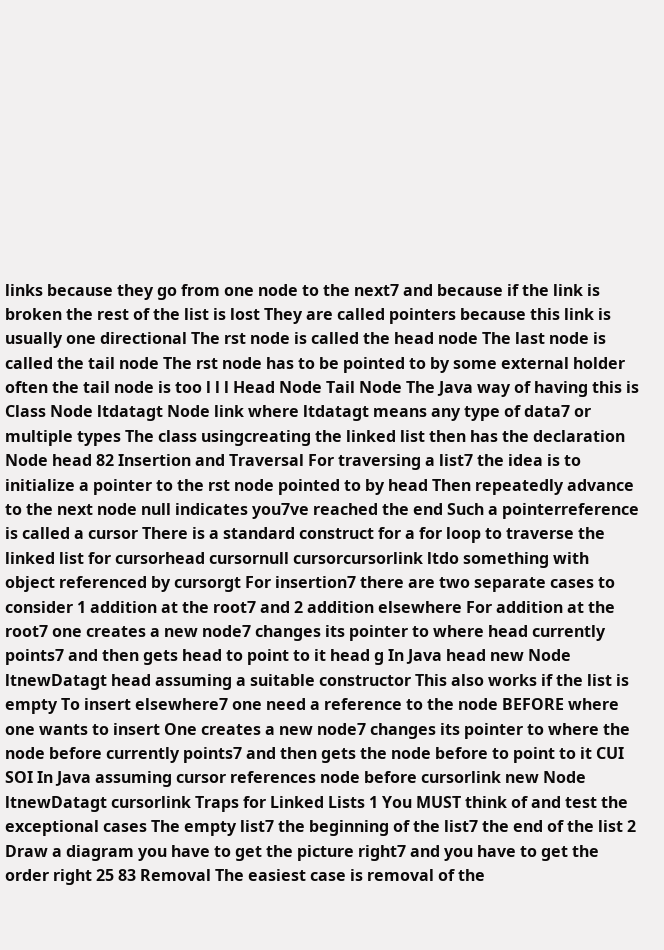links because they go from one node to the next7 and because if the link is broken the rest of the list is lost They are called pointers because this link is usually one directional The rst node is called the head node The last node is called the tail node The rst node has to be pointed to by some external holder often the tail node is too l l l Head Node Tail Node The Java way of having this is Class Node ltdatagt Node link where ltdatagt means any type of data7 or multiple types The class usingcreating the linked list then has the declaration Node head 82 Insertion and Traversal For traversing a list7 the idea is to initialize a pointer to the rst node pointed to by head Then repeatedly advance to the next node null indicates you7ve reached the end Such a pointerreference is called a cursor There is a standard construct for a for loop to traverse the linked list for cursorhead cursornull cursorcursorlink ltdo something with object referenced by cursorgt For insertion7 there are two separate cases to consider 1 addition at the root7 and 2 addition elsewhere For addition at the root7 one creates a new node7 changes its pointer to where head currently points7 and then gets head to point to it head g In Java head new Node ltnewDatagt head assuming a suitable constructor This also works if the list is empty To insert elsewhere7 one need a reference to the node BEFORE where one wants to insert One creates a new node7 changes its pointer to where the node before currently points7 and then gets the node before to point to it CUI SOI In Java assuming cursor references node before cursorlink new Node ltnewDatagt cursorlink Traps for Linked Lists 1 You MUST think of and test the exceptional cases The empty list7 the beginning of the list7 the end of the list 2 Draw a diagram you have to get the picture right7 and you have to get the order right 25 83 Removal The easiest case is removal of the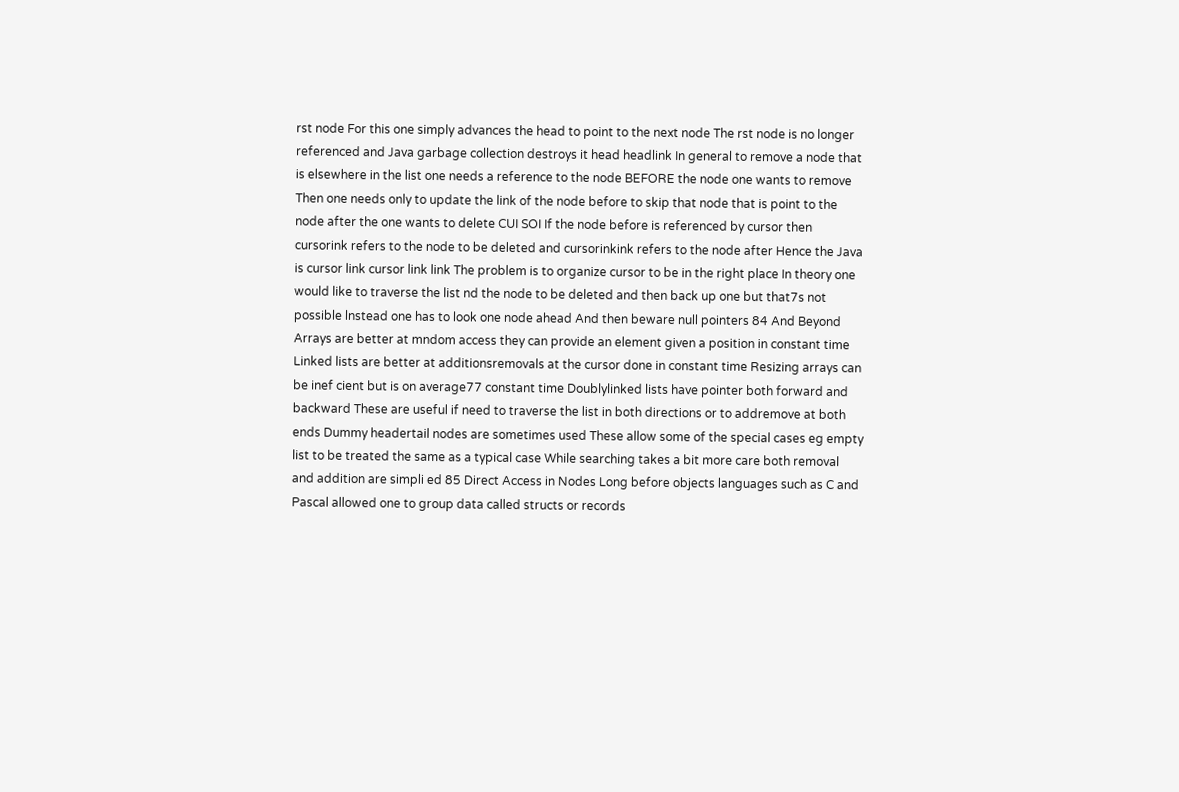rst node For this one simply advances the head to point to the next node The rst node is no longer referenced and Java garbage collection destroys it head headlink In general to remove a node that is elsewhere in the list one needs a reference to the node BEFORE the node one wants to remove Then one needs only to update the link of the node before to skip that node that is point to the node after the one wants to delete CUI SOI If the node before is referenced by cursor then cursorink refers to the node to be deleted and cursorinkink refers to the node after Hence the Java is cursor link cursor link link The problem is to organize cursor to be in the right place In theory one would like to traverse the list nd the node to be deleted and then back up one but that7s not possible lnstead one has to look one node ahead And then beware null pointers 84 And Beyond Arrays are better at mndom access they can provide an element given a position in constant time Linked lists are better at additionsremovals at the cursor done in constant time Resizing arrays can be inef cient but is on average77 constant time Doublylinked lists have pointer both forward and backward These are useful if need to traverse the list in both directions or to addremove at both ends Dummy headertail nodes are sometimes used These allow some of the special cases eg empty list to be treated the same as a typical case While searching takes a bit more care both removal and addition are simpli ed 85 Direct Access in Nodes Long before objects languages such as C and Pascal allowed one to group data called structs or records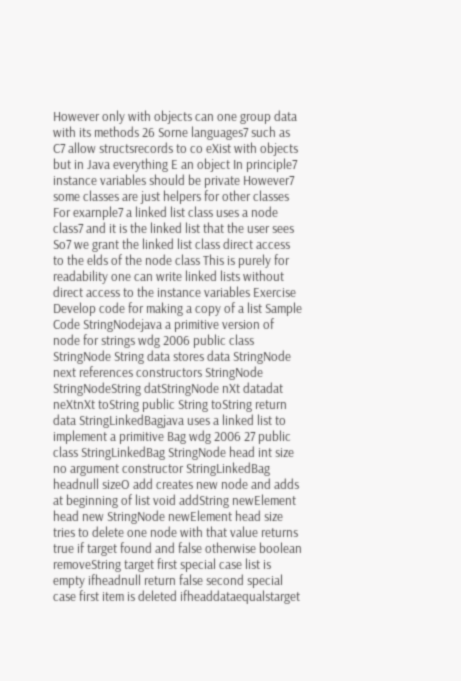However only with objects can one group data with its methods 26 Sorne languages7 such as C7 allow structsrecords to co eXist with objects but in Java everything E an object In principle7 instance variables should be private However7 some classes are just helpers for other classes For exarnple7 a linked list class uses a node class7 and it is the linked list that the user sees So7 we grant the linked list class direct access to the elds of the node class This is purely for readability one can write linked lists without direct access to the instance variables Exercise Develop code for making a copy of a list Sample Code StringNodejava a primitive version of node for strings wdg 2006 public class StringNode String data stores data StringNode next references constructors StringNode StringNodeString datStringNode nXt datadat neXtnXt toString public String toString return data StringLinkedBagjava uses a linked list to implement a primitive Bag wdg 2006 27 public class StringLinkedBag StringNode head int size no argument constructor StringLinkedBag headnull sizeO add creates new node and adds at beginning of list void addString newElement head new StringNode newElement head size tries to delete one node with that value returns true if target found and false otherwise boolean removeString target first special case list is empty ifheadnull return false second special case first item is deleted ifheaddataequalstarget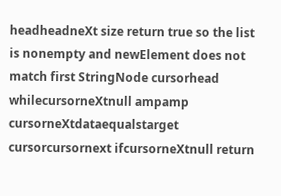headheadneXt size return true so the list is nonempty and newElement does not match first StringNode cursorhead whilecursorneXtnull ampamp cursorneXtdataequalstarget cursorcursornext ifcursorneXtnull return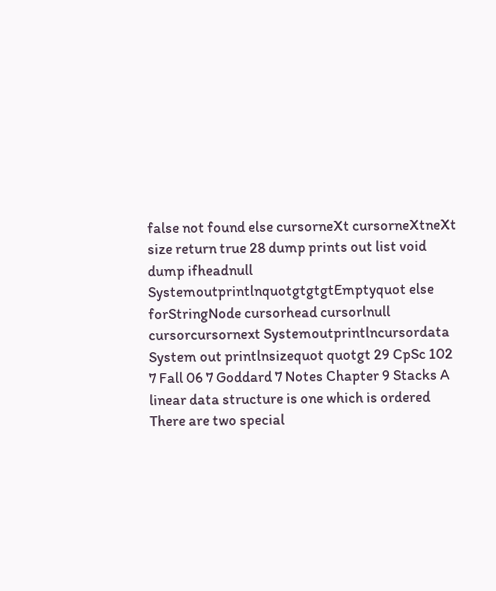false not found else cursorneXt cursorneXtneXt size return true 28 dump prints out list void dump ifheadnull SystemoutprintlnquotgtgtgtEmptyquot else forStringNode cursorhead cursorlnull cursorcursornext Systemoutprintlncursordata System out printlnsizequot quotgt 29 CpSc 102 7 Fall 06 7 Goddard 7 Notes Chapter 9 Stacks A linear data structure is one which is ordered There are two special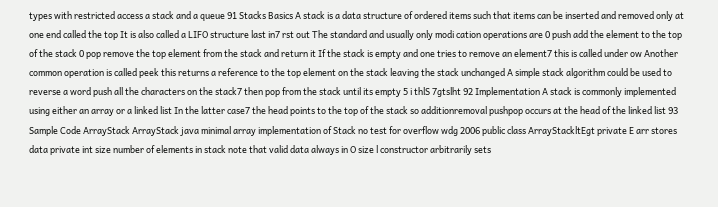types with restricted access a stack and a queue 91 Stacks Basics A stack is a data structure of ordered items such that items can be inserted and removed only at one end called the top It is also called a LIFO structure last in7 rst out The standard and usually only modi cation operations are 0 push add the element to the top of the stack 0 pop remove the top element from the stack and return it If the stack is empty and one tries to remove an element7 this is called under ow Another common operation is called peek this returns a reference to the top element on the stack leaving the stack unchanged A simple stack algorithm could be used to reverse a word push all the characters on the stack7 then pop from the stack until its empty 5 i thlS 7gtslht 92 Implementation A stack is commonly implemented using either an array or a linked list In the latter case7 the head points to the top of the stack so additionremoval pushpop occurs at the head of the linked list 93 Sample Code ArrayStack ArrayStack java minimal array implementation of Stack no test for overflow wdg 2006 public class ArrayStackltEgt private E arr stores data private int size number of elements in stack note that valid data always in O size l constructor arbitrarily sets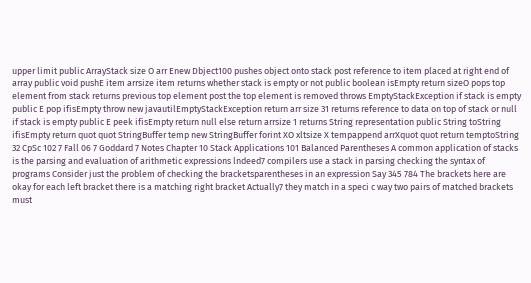upper limit public ArrayStack size O arr Enew Dbject100 pushes object onto stack post reference to item placed at right end of array public void pushE item arrsize item returns whether stack is empty or not public boolean isEmpty return sizeO pops top element from stack returns previous top element post the top element is removed throws EmptyStackException if stack is empty public E pop ifisEmpty throw new javautilEmptyStackException return arr size 31 returns reference to data on top of stack or null if stack is empty public E peek ifisEmpty return null else return arrsize 1 returns String representation public String toString ifisEmpty return quot quot StringBuffer temp new StringBuffer forint XO xltsize X tempappend arrXquot quot return temptoString 32 CpSc 102 7 Fall 06 7 Goddard 7 Notes Chapter 10 Stack Applications 101 Balanced Parentheses A common application of stacks is the parsing and evaluation of arithmetic expressions lndeed7 compilers use a stack in parsing checking the syntax of programs Consider just the problem of checking the bracketsparentheses in an expression Say 345 784 The brackets here are okay for each left bracket there is a matching right bracket Actually7 they match in a speci c way two pairs of matched brackets must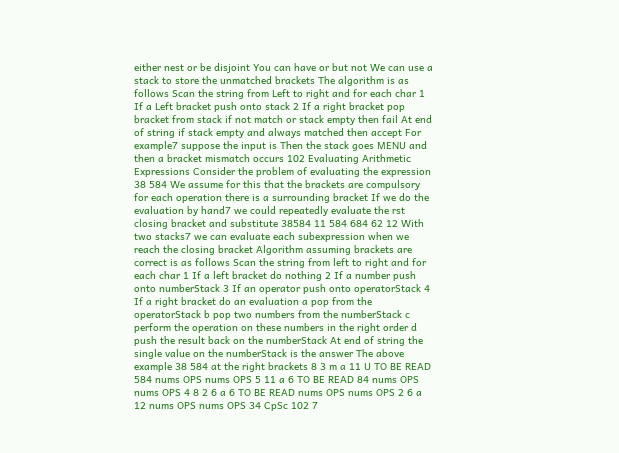either nest or be disjoint You can have or but not We can use a stack to store the unmatched brackets The algorithm is as follows Scan the string from Left to right and for each char 1 If a Left bracket push onto stack 2 If a right bracket pop bracket from stack if not match or stack empty then fail At end of string if stack empty and always matched then accept For example7 suppose the input is Then the stack goes MENU and then a bracket mismatch occurs 102 Evaluating Arithmetic Expressions Consider the problem of evaluating the expression 38 584 We assume for this that the brackets are compulsory for each operation there is a surrounding bracket If we do the evaluation by hand7 we could repeatedly evaluate the rst closing bracket and substitute 38584 11 584 684 62 12 With two stacks7 we can evaluate each subexpression when we reach the closing bracket Algorithm assuming brackets are correct is as follows Scan the string from left to right and for each char 1 If a left bracket do nothing 2 If a number push onto numberStack 3 If an operator push onto operatorStack 4 If a right bracket do an evaluation a pop from the operatorStack b pop two numbers from the numberStack c perform the operation on these numbers in the right order d push the result back on the numberStack At end of string the single value on the numberStack is the answer The above example 38 584 at the right brackets 8 3 m a 11 U TO BE READ 584 nums OPS nums OPS 5 11 a 6 TO BE READ 84 nums OPS nums OPS 4 8 2 6 a 6 TO BE READ nums OPS nums OPS 2 6 a 12 nums OPS nums OPS 34 CpSc 102 7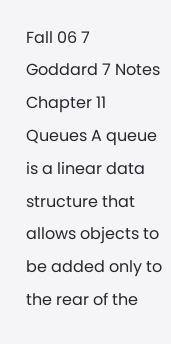Fall 06 7 Goddard 7 Notes Chapter 11 Queues A queue is a linear data structure that allows objects to be added only to the rear of the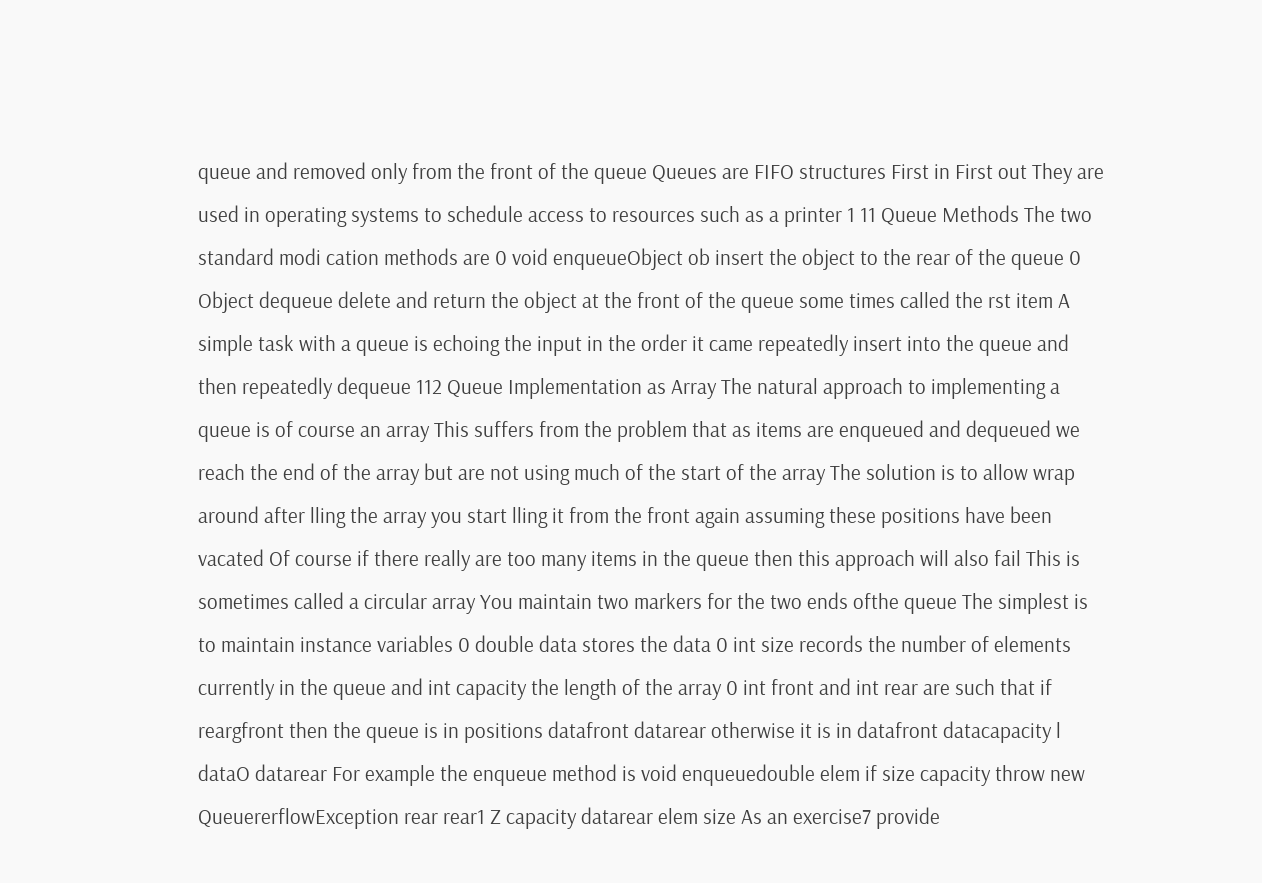queue and removed only from the front of the queue Queues are FIFO structures First in First out They are used in operating systems to schedule access to resources such as a printer 1 11 Queue Methods The two standard modi cation methods are 0 void enqueueObject ob insert the object to the rear of the queue 0 Object dequeue delete and return the object at the front of the queue some times called the rst item A simple task with a queue is echoing the input in the order it came repeatedly insert into the queue and then repeatedly dequeue 112 Queue Implementation as Array The natural approach to implementing a queue is of course an array This suffers from the problem that as items are enqueued and dequeued we reach the end of the array but are not using much of the start of the array The solution is to allow wrap around after lling the array you start lling it from the front again assuming these positions have been vacated Of course if there really are too many items in the queue then this approach will also fail This is sometimes called a circular array You maintain two markers for the two ends ofthe queue The simplest is to maintain instance variables 0 double data stores the data 0 int size records the number of elements currently in the queue and int capacity the length of the array 0 int front and int rear are such that if reargfront then the queue is in positions datafront datarear otherwise it is in datafront datacapacity l dataO datarear For example the enqueue method is void enqueuedouble elem if size capacity throw new QueuererflowException rear rear1 Z capacity datarear elem size As an exercise7 provide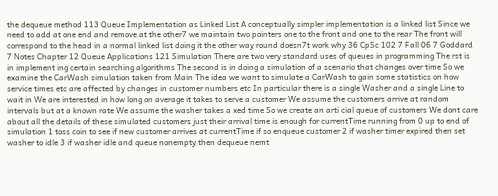the dequeue method 113 Queue Implementation as Linked List A conceptually simpler implementation is a linked list Since we need to add at one end and remove at the other7 we maintain two pointers one to the front and one to the rear The front will correspond to the head in a normal linked list doing it the other way round doesn7t work why 36 CpSc 102 7 Fall 06 7 Goddard 7 Notes Chapter 12 Queue Applications 121 Simulation There are two very standard uses of queues in programming The rst is in implement ing certain searching algorithms The second is in doing a simulation of a scenario that changes over time So we examine the CarWash simulation taken from Main The idea we want to simulate a CarWash to gain some statistics on how service times etc are affected by changes in customer numbers etc In particular there is a single Washer and a single Line to wait in We are interested in how long on average it takes to serve a customer We assume the customers arrive at random intervals but at a known rate We assume the washer takes a xed time So we create an arti cial queue of customers We dont care about all the details of these simulated customers just their arrival time is enough for currentTime running from 0 up to end of simulation 1 toss coin to see if new customer arrives at currentTime if so enqueue customer 2 if washer timer expired then set washer to idle 3 if washer idle and queue nonempty then dequeue nemt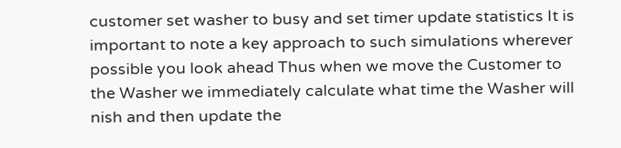customer set washer to busy and set timer update statistics It is important to note a key approach to such simulations wherever possible you look ahead Thus when we move the Customer to the Washer we immediately calculate what time the Washer will nish and then update the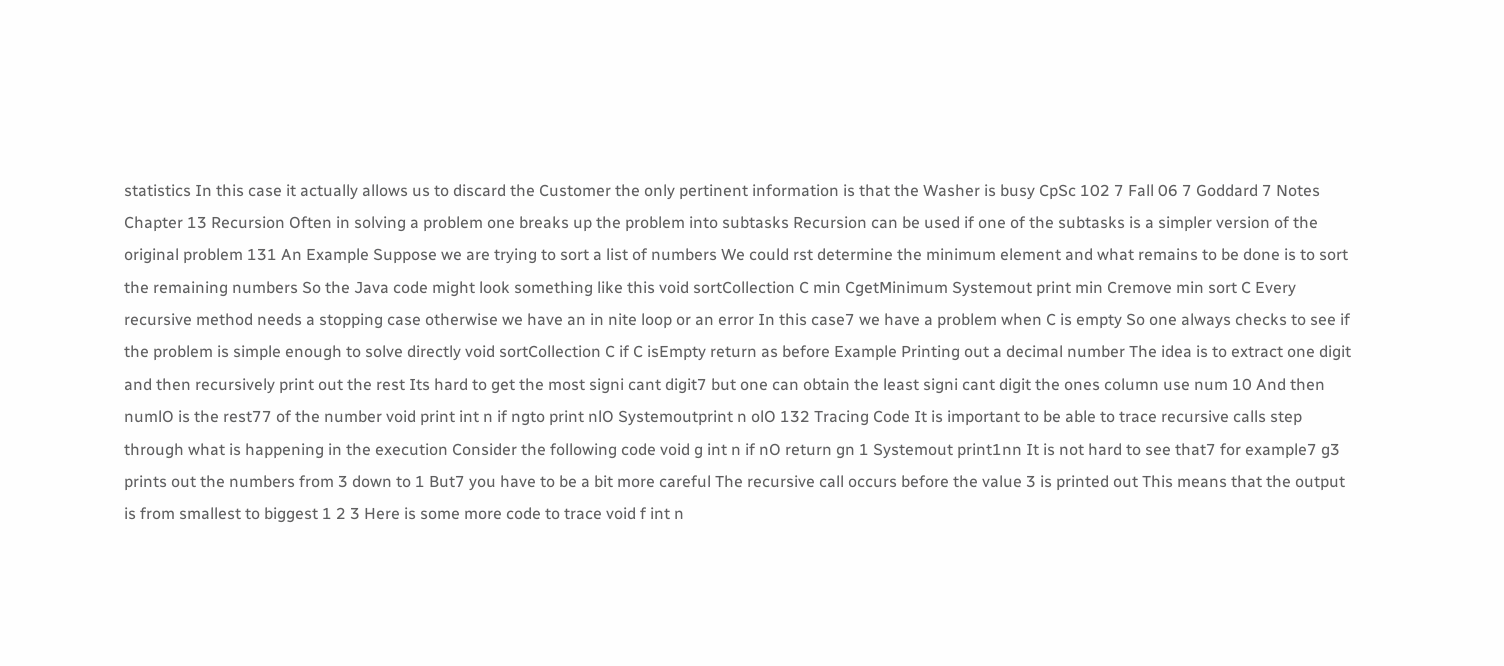statistics In this case it actually allows us to discard the Customer the only pertinent information is that the Washer is busy CpSc 102 7 Fall 06 7 Goddard 7 Notes Chapter 13 Recursion Often in solving a problem one breaks up the problem into subtasks Recursion can be used if one of the subtasks is a simpler version of the original problem 131 An Example Suppose we are trying to sort a list of numbers We could rst determine the minimum element and what remains to be done is to sort the remaining numbers So the Java code might look something like this void sortCollection C min CgetMinimum Systemout print min Cremove min sort C Every recursive method needs a stopping case otherwise we have an in nite loop or an error In this case7 we have a problem when C is empty So one always checks to see if the problem is simple enough to solve directly void sortCollection C if C isEmpty return as before Example Printing out a decimal number The idea is to extract one digit and then recursively print out the rest Its hard to get the most signi cant digit7 but one can obtain the least signi cant digit the ones column use num 10 And then numlO is the rest77 of the number void print int n if ngto print nlO Systemoutprint n olO 132 Tracing Code It is important to be able to trace recursive calls step through what is happening in the execution Consider the following code void g int n if nO return gn 1 Systemout print1nn It is not hard to see that7 for example7 g3 prints out the numbers from 3 down to 1 But7 you have to be a bit more careful The recursive call occurs before the value 3 is printed out This means that the output is from smallest to biggest 1 2 3 Here is some more code to trace void f int n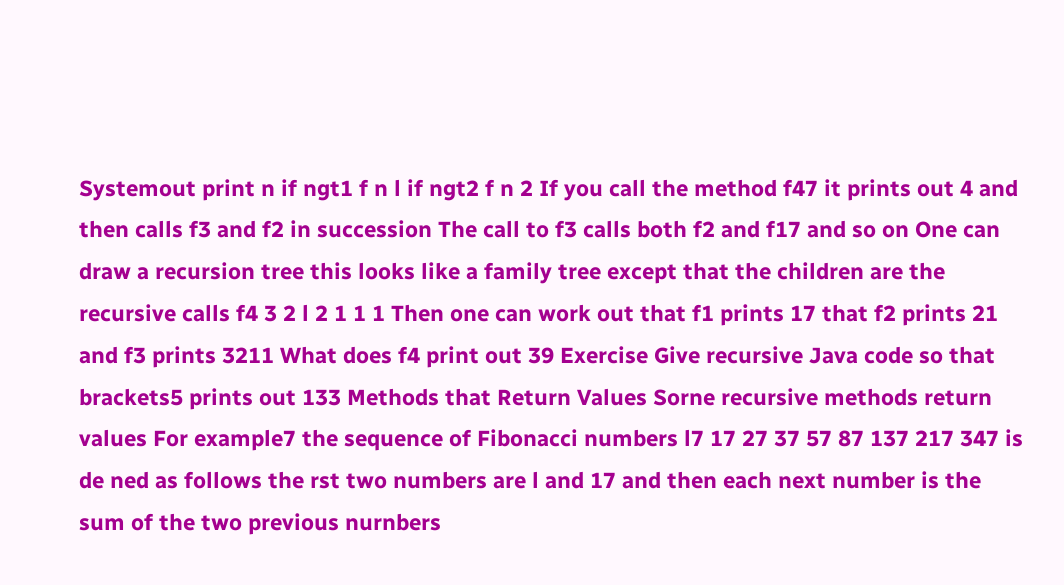Systemout print n if ngt1 f n l if ngt2 f n 2 If you call the method f47 it prints out 4 and then calls f3 and f2 in succession The call to f3 calls both f2 and f17 and so on One can draw a recursion tree this looks like a family tree except that the children are the recursive calls f4 3 2 l 2 1 1 1 Then one can work out that f1 prints 17 that f2 prints 21 and f3 prints 3211 What does f4 print out 39 Exercise Give recursive Java code so that brackets5 prints out 133 Methods that Return Values Sorne recursive methods return values For example7 the sequence of Fibonacci numbers l7 17 27 37 57 87 137 217 347 is de ned as follows the rst two numbers are l and 17 and then each next number is the sum of the two previous nurnbers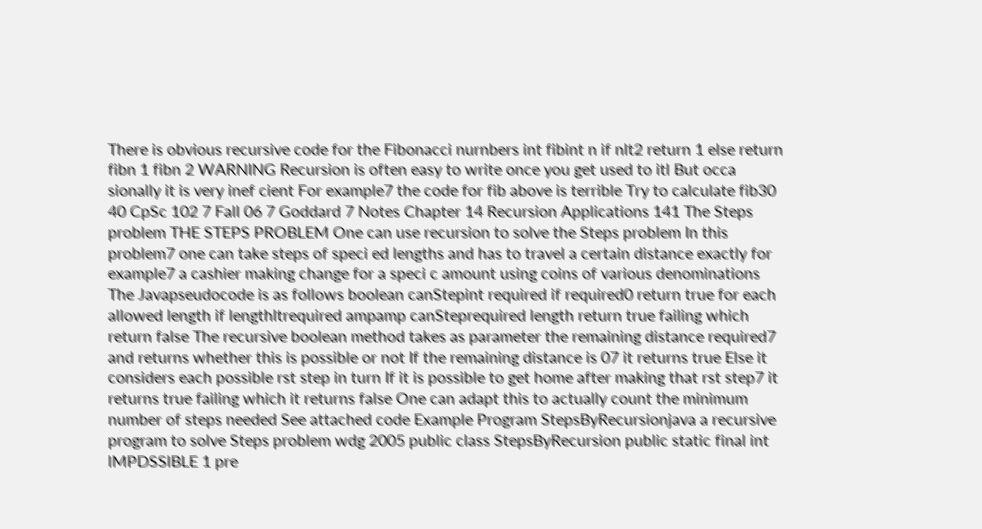There is obvious recursive code for the Fibonacci nurnbers int fibint n if nlt2 return 1 else return fibn 1 fibn 2 WARNING Recursion is often easy to write once you get used to itl But occa sionally it is very inef cient For example7 the code for fib above is terrible Try to calculate fib30 40 CpSc 102 7 Fall 06 7 Goddard 7 Notes Chapter 14 Recursion Applications 141 The Steps problem THE STEPS PROBLEM One can use recursion to solve the Steps problem In this problem7 one can take steps of speci ed lengths and has to travel a certain distance exactly for example7 a cashier making change for a speci c amount using coins of various denominations The Javapseudocode is as follows boolean canStepint required if required0 return true for each allowed length if lengthltrequired ampamp canSteprequired length return true failing which return false The recursive boolean method takes as parameter the remaining distance required7 and returns whether this is possible or not If the remaining distance is 07 it returns true Else it considers each possible rst step in turn If it is possible to get home after making that rst step7 it returns true failing which it returns false One can adapt this to actually count the minimum number of steps needed See attached code Example Program StepsByRecursionjava a recursive program to solve Steps problem wdg 2005 public class StepsByRecursion public static final int lMPDSSlBLE 1 pre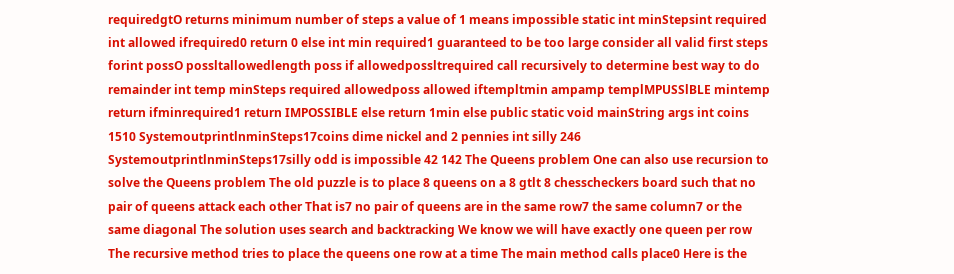requiredgtO returns minimum number of steps a value of 1 means impossible static int minStepsint required int allowed ifrequired0 return 0 else int min required1 guaranteed to be too large consider all valid first steps forint possO possltallowedlength poss if allowedpossltrequired call recursively to determine best way to do remainder int temp minSteps required allowedposs allowed iftempltmin ampamp templMPUSSlBLE mintemp return ifminrequired1 return IMPOSSIBLE else return 1min else public static void mainString args int coins 1510 SystemoutprintlnminSteps17coins dime nickel and 2 pennies int silly 246 SystemoutprintlnminSteps17silly odd is impossible 42 142 The Queens problem One can also use recursion to solve the Queens problem The old puzzle is to place 8 queens on a 8 gtlt 8 chesscheckers board such that no pair of queens attack each other That is7 no pair of queens are in the same row7 the same column7 or the same diagonal The solution uses search and backtracking We know we will have exactly one queen per row The recursive method tries to place the queens one row at a time The main method calls place0 Here is the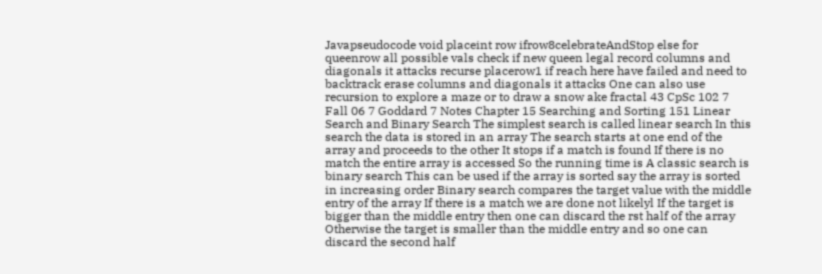Javapseudocode void placeint row ifrow8celebrateAndStop else for queenrow all possible vals check if new queen legal record columns and diagonals it attacks recurse placerow1 if reach here have failed and need to backtrack erase columns and diagonals it attacks One can also use recursion to explore a maze or to draw a snow ake fractal 43 CpSc 102 7 Fall 06 7 Goddard 7 Notes Chapter 15 Searching and Sorting 151 Linear Search and Binary Search The simplest search is called linear search In this search the data is stored in an array The search starts at one end of the array and proceeds to the other It stops if a match is found If there is no match the entire array is accessed So the running time is A classic search is binary search This can be used if the array is sorted say the array is sorted in increasing order Binary search compares the target value with the middle entry of the array If there is a match we are done not likelyl If the target is bigger than the middle entry then one can discard the rst half of the array Otherwise the target is smaller than the middle entry and so one can discard the second half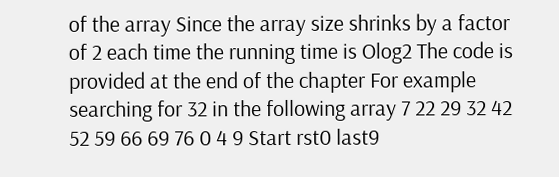of the array Since the array size shrinks by a factor of 2 each time the running time is Olog2 The code is provided at the end of the chapter For example searching for 32 in the following array 7 22 29 32 42 52 59 66 69 76 0 4 9 Start rst0 last9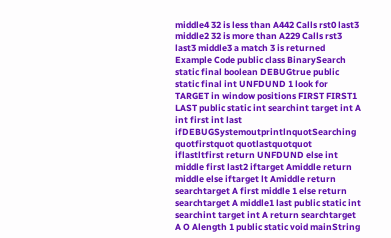middle4 32 is less than A442 Calls rst0 last3 middle2 32 is more than A229 Calls rst3 last3 middle3 a match 3 is returned Example Code public class BinarySearch static final boolean DEBUGtrue public static final int UNFDUND 1 look for TARGET in window positions FIRST FIRST1 LAST public static int searchint target int A int first int last ifDEBUGSystemoutprintlnquotSearching quotfirstquot quotlastquotquot iflastltfirst return UNFDUND else int middle first last2 iftarget Amiddle return middle else iftarget lt Amiddle return searchtarget A first middle 1 else return searchtarget A middle1 last public static int searchint target int A return searchtarget A O Alength 1 public static void mainString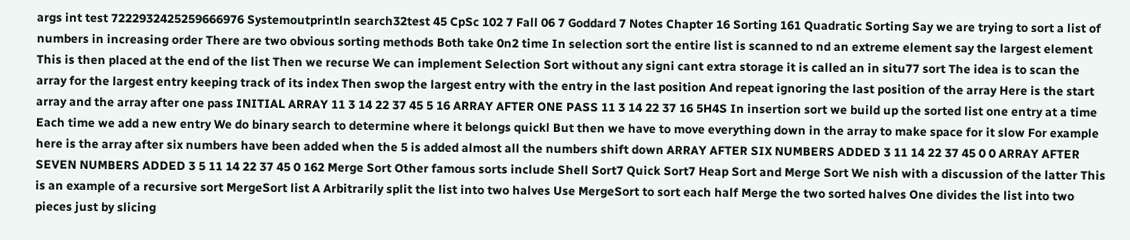args int test 7222932425259666976 Systemoutprintln search32test 45 CpSc 102 7 Fall 06 7 Goddard 7 Notes Chapter 16 Sorting 161 Quadratic Sorting Say we are trying to sort a list of numbers in increasing order There are two obvious sorting methods Both take 0n2 time In selection sort the entire list is scanned to nd an extreme element say the largest element This is then placed at the end of the list Then we recurse We can implement Selection Sort without any signi cant extra storage it is called an in situ77 sort The idea is to scan the array for the largest entry keeping track of its index Then swop the largest entry with the entry in the last position And repeat ignoring the last position of the array Here is the start array and the array after one pass INITIAL ARRAY 11 3 14 22 37 45 5 16 ARRAY AFTER ONE PASS 11 3 14 22 37 16 5H4S In insertion sort we build up the sorted list one entry at a time Each time we add a new entry We do binary search to determine where it belongs quickl But then we have to move everything down in the array to make space for it slow For example here is the array after six numbers have been added when the 5 is added almost all the numbers shift down ARRAY AFTER SIX NUMBERS ADDED 3 11 14 22 37 45 0 0 ARRAY AFTER SEVEN NUMBERS ADDED 3 5 11 14 22 37 45 0 162 Merge Sort Other famous sorts include Shell Sort7 Quick Sort7 Heap Sort and Merge Sort We nish with a discussion of the latter This is an example of a recursive sort MergeSort list A Arbitrarily split the list into two halves Use MergeSort to sort each half Merge the two sorted halves One divides the list into two pieces just by slicing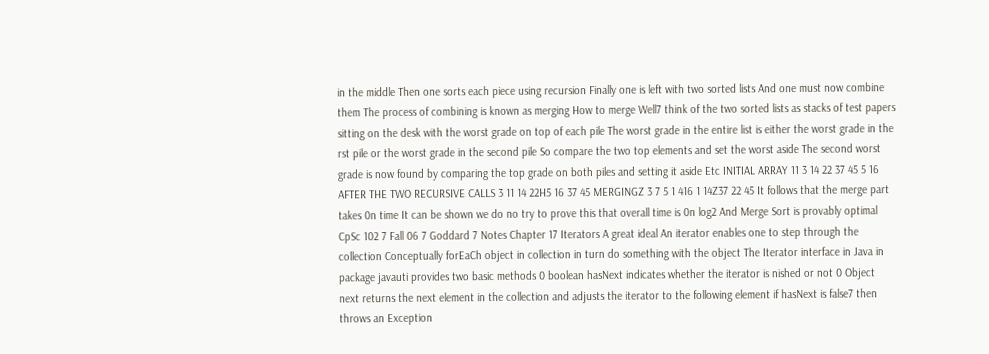in the middle Then one sorts each piece using recursion Finally one is left with two sorted lists And one must now combine them The process of combining is known as merging How to merge Well7 think of the two sorted lists as stacks of test papers sitting on the desk with the worst grade on top of each pile The worst grade in the entire list is either the worst grade in the rst pile or the worst grade in the second pile So compare the two top elements and set the worst aside The second worst grade is now found by comparing the top grade on both piles and setting it aside Etc INITIAL ARRAY 11 3 14 22 37 45 5 16 AFTER THE TWO RECURSIVE CALLS 3 11 14 22H5 16 37 45 MERGINGZ 3 7 5 1 416 1 14Z37 22 45 It follows that the merge part takes 0n time It can be shown we do no try to prove this that overall time is 0n log2 And Merge Sort is provably optimal CpSc 102 7 Fall 06 7 Goddard 7 Notes Chapter 17 Iterators A great ideal An iterator enables one to step through the collection Conceptually forEaCh object in collection in turn do something with the object The Iterator interface in Java in package javauti provides two basic methods 0 boolean hasNext indicates whether the iterator is nished or not 0 Object next returns the next element in the collection and adjusts the iterator to the following element if hasNext is false7 then throws an Exception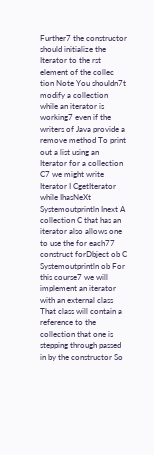Further7 the constructor should initialize the Iterator to the rst element of the collec tion Note You shouldn7t modify a collection while an iterator is working7 even if the writers of Java provide a remove method To print out a list using an Iterator for a collection C7 we might write Iterator I CgetIterator while IhasNeXt Systemoutprintln Inext A collection C that has an iterator also allows one to use the for each77 construct forDbject ob C Systemoutprintln ob For this course7 we will implement an iterator with an external class That class will contain a reference to the collection that one is stepping through passed in by the constructor So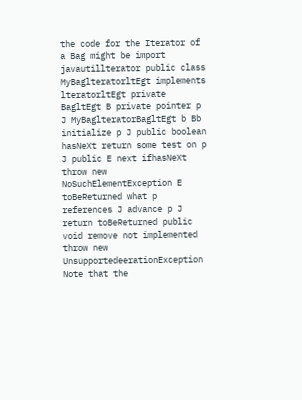the code for the Iterator of a Bag might be import javautillterator public class MyBaglteratorltEgt implements lteratorltEgt private BagltEgt B private pointer p J MyBaglteratorBagltEgt b Bb initialize p J public boolean hasNeXt return some test on p J public E next ifhasNeXt throw new NoSuchElementException E toBeReturned what p references J advance p J return toBeReturned public void remove not implemented throw new UnsupportedeerationException Note that the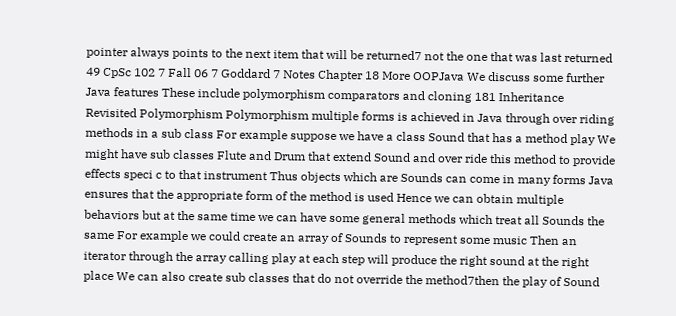pointer always points to the next item that will be returned7 not the one that was last returned 49 CpSc 102 7 Fall 06 7 Goddard 7 Notes Chapter 18 More OOPJava We discuss some further Java features These include polymorphism comparators and cloning 181 Inheritance Revisited Polymorphism Polymorphism multiple forms is achieved in Java through over riding methods in a sub class For example suppose we have a class Sound that has a method play We might have sub classes Flute and Drum that extend Sound and over ride this method to provide effects speci c to that instrument Thus objects which are Sounds can come in many forms Java ensures that the appropriate form of the method is used Hence we can obtain multiple behaviors but at the same time we can have some general methods which treat all Sounds the same For example we could create an array of Sounds to represent some music Then an iterator through the array calling play at each step will produce the right sound at the right place We can also create sub classes that do not override the method7then the play of Sound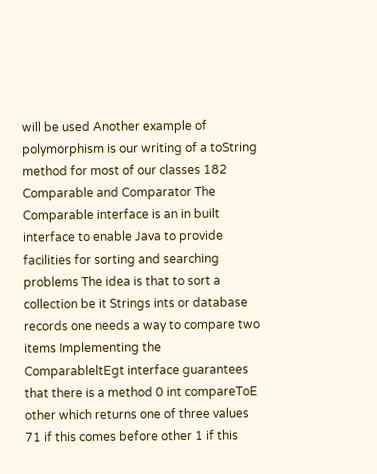will be used Another example of polymorphism is our writing of a toString method for most of our classes 182 Comparable and Comparator The Comparable interface is an in built interface to enable Java to provide facilities for sorting and searching problems The idea is that to sort a collection be it Strings ints or database records one needs a way to compare two items Implementing the ComparableltEgt interface guarantees that there is a method 0 int compareToE other which returns one of three values 71 if this comes before other 1 if this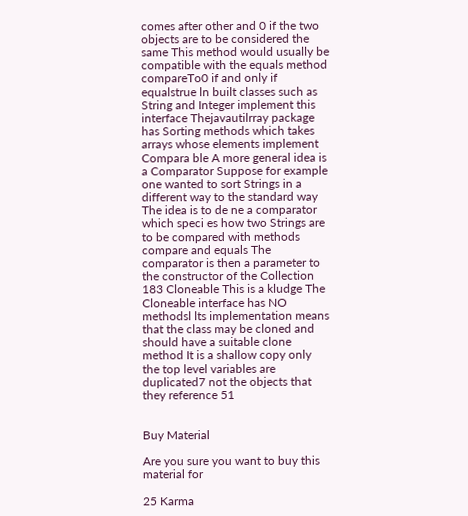comes after other and 0 if the two objects are to be considered the same This method would usually be compatible with the equals method compareTo0 if and only if equalstrue ln built classes such as String and Integer implement this interface Thejavautilrray package has Sorting methods which takes arrays whose elements implement Compara ble A more general idea is a Comparator Suppose for example one wanted to sort Strings in a different way to the standard way The idea is to de ne a comparator which speci es how two Strings are to be compared with methods compare and equals The comparator is then a parameter to the constructor of the Collection 183 Cloneable This is a kludge The Cloneable interface has NO methodsl lts implementation means that the class may be cloned and should have a suitable clone method It is a shallow copy only the top level variables are duplicated7 not the objects that they reference 51


Buy Material

Are you sure you want to buy this material for

25 Karma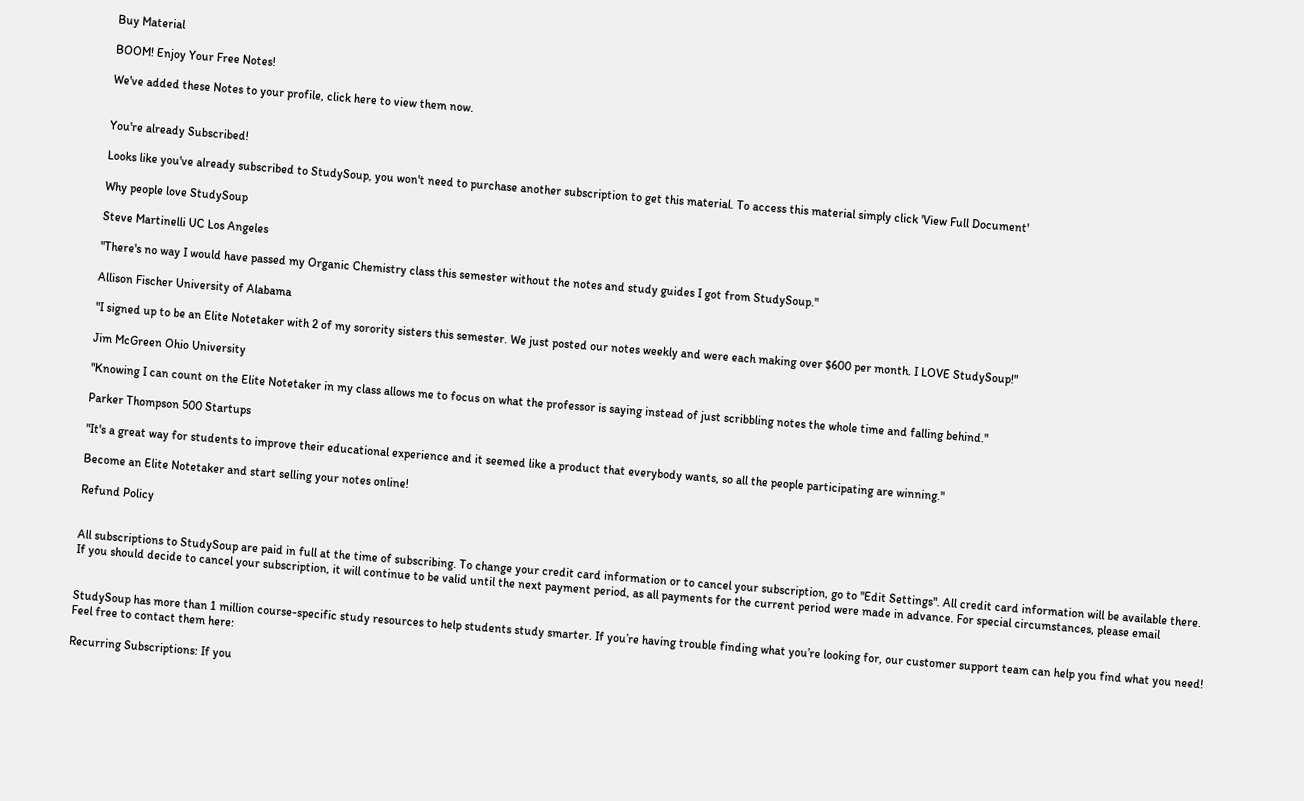Buy Material

BOOM! Enjoy Your Free Notes!

We've added these Notes to your profile, click here to view them now.


You're already Subscribed!

Looks like you've already subscribed to StudySoup, you won't need to purchase another subscription to get this material. To access this material simply click 'View Full Document'

Why people love StudySoup

Steve Martinelli UC Los Angeles

"There's no way I would have passed my Organic Chemistry class this semester without the notes and study guides I got from StudySoup."

Allison Fischer University of Alabama

"I signed up to be an Elite Notetaker with 2 of my sorority sisters this semester. We just posted our notes weekly and were each making over $600 per month. I LOVE StudySoup!"

Jim McGreen Ohio University

"Knowing I can count on the Elite Notetaker in my class allows me to focus on what the professor is saying instead of just scribbling notes the whole time and falling behind."

Parker Thompson 500 Startups

"It's a great way for students to improve their educational experience and it seemed like a product that everybody wants, so all the people participating are winning."

Become an Elite Notetaker and start selling your notes online!

Refund Policy


All subscriptions to StudySoup are paid in full at the time of subscribing. To change your credit card information or to cancel your subscription, go to "Edit Settings". All credit card information will be available there. If you should decide to cancel your subscription, it will continue to be valid until the next payment period, as all payments for the current period were made in advance. For special circumstances, please email


StudySoup has more than 1 million course-specific study resources to help students study smarter. If you’re having trouble finding what you’re looking for, our customer support team can help you find what you need! Feel free to contact them here:

Recurring Subscriptions: If you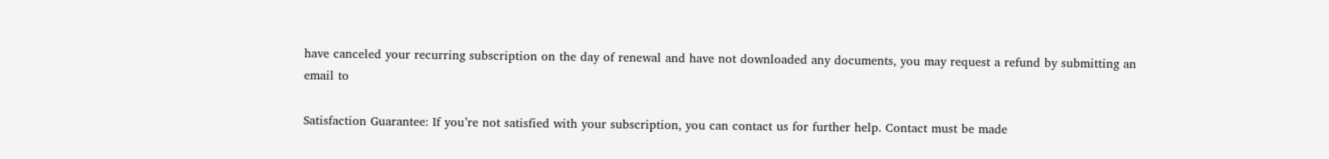have canceled your recurring subscription on the day of renewal and have not downloaded any documents, you may request a refund by submitting an email to

Satisfaction Guarantee: If you’re not satisfied with your subscription, you can contact us for further help. Contact must be made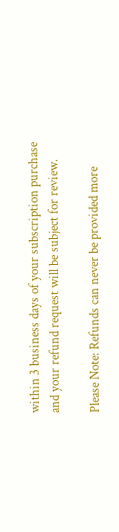within 3 business days of your subscription purchase and your refund request will be subject for review.

Please Note: Refunds can never be provided more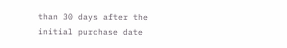than 30 days after the initial purchase date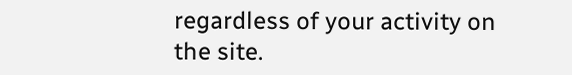regardless of your activity on the site.